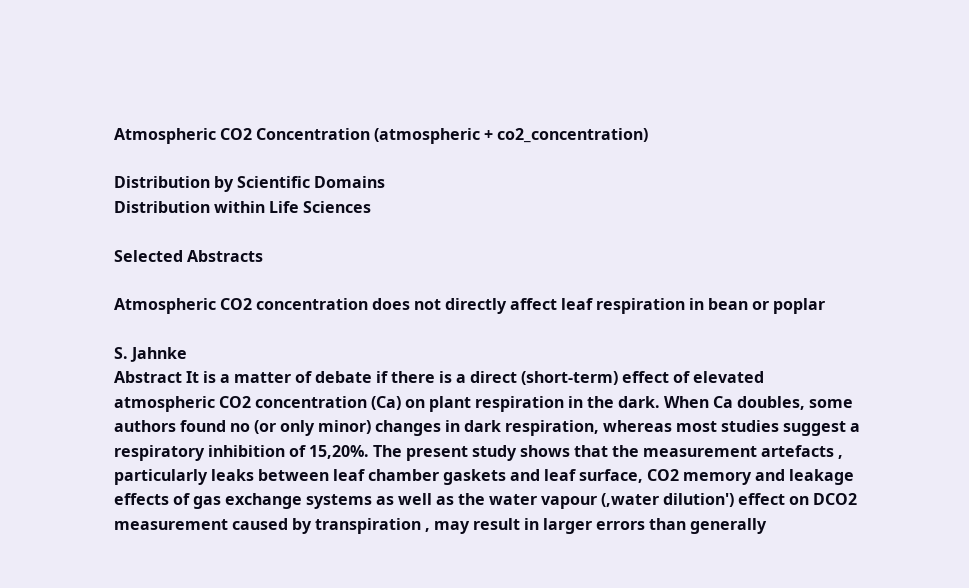Atmospheric CO2 Concentration (atmospheric + co2_concentration)

Distribution by Scientific Domains
Distribution within Life Sciences

Selected Abstracts

Atmospheric CO2 concentration does not directly affect leaf respiration in bean or poplar

S. Jahnke
Abstract It is a matter of debate if there is a direct (short-term) effect of elevated atmospheric CO2 concentration (Ca) on plant respiration in the dark. When Ca doubles, some authors found no (or only minor) changes in dark respiration, whereas most studies suggest a respiratory inhibition of 15,20%. The present study shows that the measurement artefacts , particularly leaks between leaf chamber gaskets and leaf surface, CO2 memory and leakage effects of gas exchange systems as well as the water vapour (,water dilution') effect on DCO2 measurement caused by transpiration , may result in larger errors than generally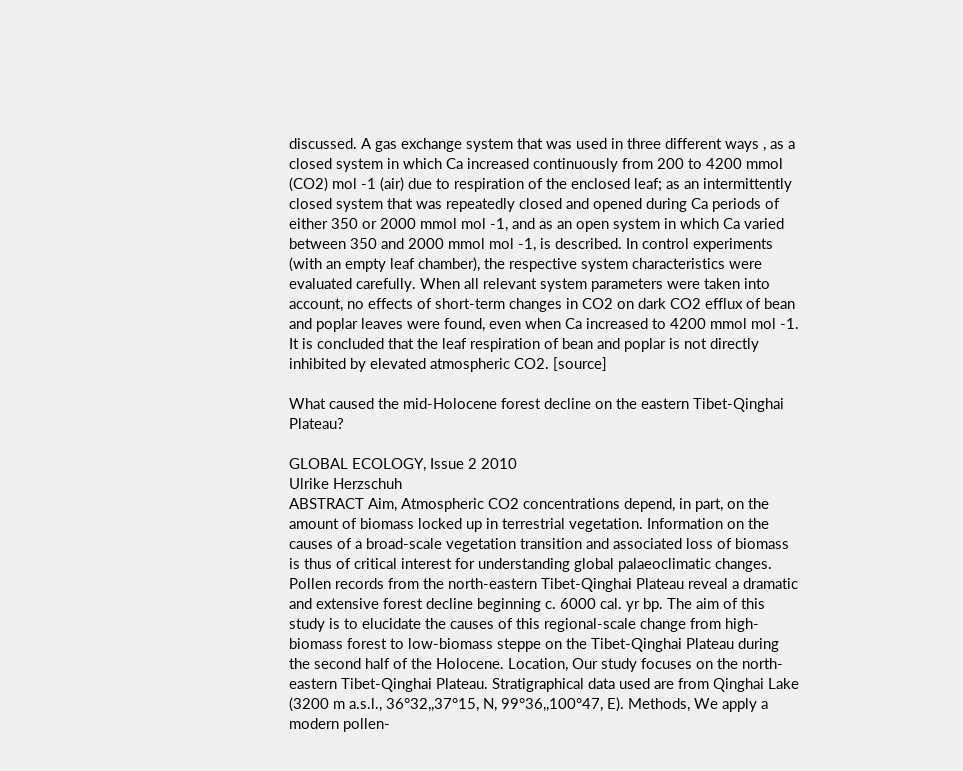discussed. A gas exchange system that was used in three different ways , as a closed system in which Ca increased continuously from 200 to 4200 mmol (CO2) mol -1 (air) due to respiration of the enclosed leaf; as an intermittently closed system that was repeatedly closed and opened during Ca periods of either 350 or 2000 mmol mol -1, and as an open system in which Ca varied between 350 and 2000 mmol mol -1, is described. In control experiments (with an empty leaf chamber), the respective system characteristics were evaluated carefully. When all relevant system parameters were taken into account, no effects of short-term changes in CO2 on dark CO2 efflux of bean and poplar leaves were found, even when Ca increased to 4200 mmol mol -1. It is concluded that the leaf respiration of bean and poplar is not directly inhibited by elevated atmospheric CO2. [source]

What caused the mid-Holocene forest decline on the eastern Tibet-Qinghai Plateau?

GLOBAL ECOLOGY, Issue 2 2010
Ulrike Herzschuh
ABSTRACT Aim, Atmospheric CO2 concentrations depend, in part, on the amount of biomass locked up in terrestrial vegetation. Information on the causes of a broad-scale vegetation transition and associated loss of biomass is thus of critical interest for understanding global palaeoclimatic changes. Pollen records from the north-eastern Tibet-Qinghai Plateau reveal a dramatic and extensive forest decline beginning c. 6000 cal. yr bp. The aim of this study is to elucidate the causes of this regional-scale change from high-biomass forest to low-biomass steppe on the Tibet-Qinghai Plateau during the second half of the Holocene. Location, Our study focuses on the north-eastern Tibet-Qinghai Plateau. Stratigraphical data used are from Qinghai Lake (3200 m a.s.l., 36°32,,37°15, N, 99°36,,100°47, E). Methods, We apply a modern pollen-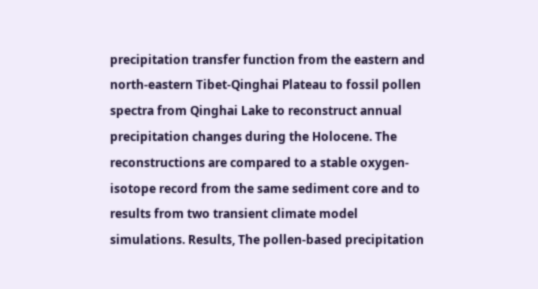precipitation transfer function from the eastern and north-eastern Tibet-Qinghai Plateau to fossil pollen spectra from Qinghai Lake to reconstruct annual precipitation changes during the Holocene. The reconstructions are compared to a stable oxygen-isotope record from the same sediment core and to results from two transient climate model simulations. Results, The pollen-based precipitation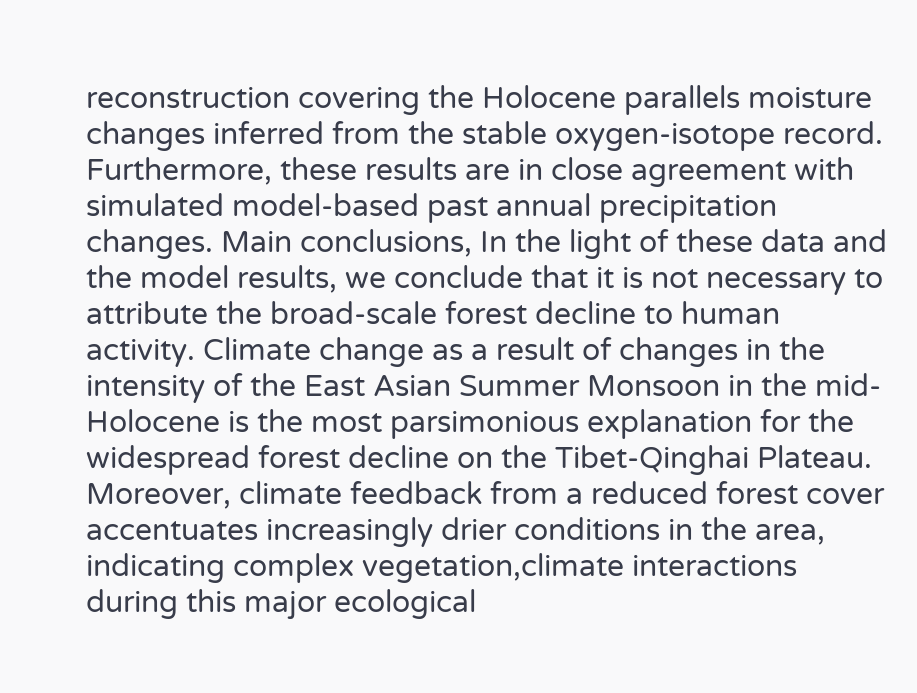reconstruction covering the Holocene parallels moisture changes inferred from the stable oxygen-isotope record. Furthermore, these results are in close agreement with simulated model-based past annual precipitation changes. Main conclusions, In the light of these data and the model results, we conclude that it is not necessary to attribute the broad-scale forest decline to human activity. Climate change as a result of changes in the intensity of the East Asian Summer Monsoon in the mid-Holocene is the most parsimonious explanation for the widespread forest decline on the Tibet-Qinghai Plateau. Moreover, climate feedback from a reduced forest cover accentuates increasingly drier conditions in the area, indicating complex vegetation,climate interactions during this major ecological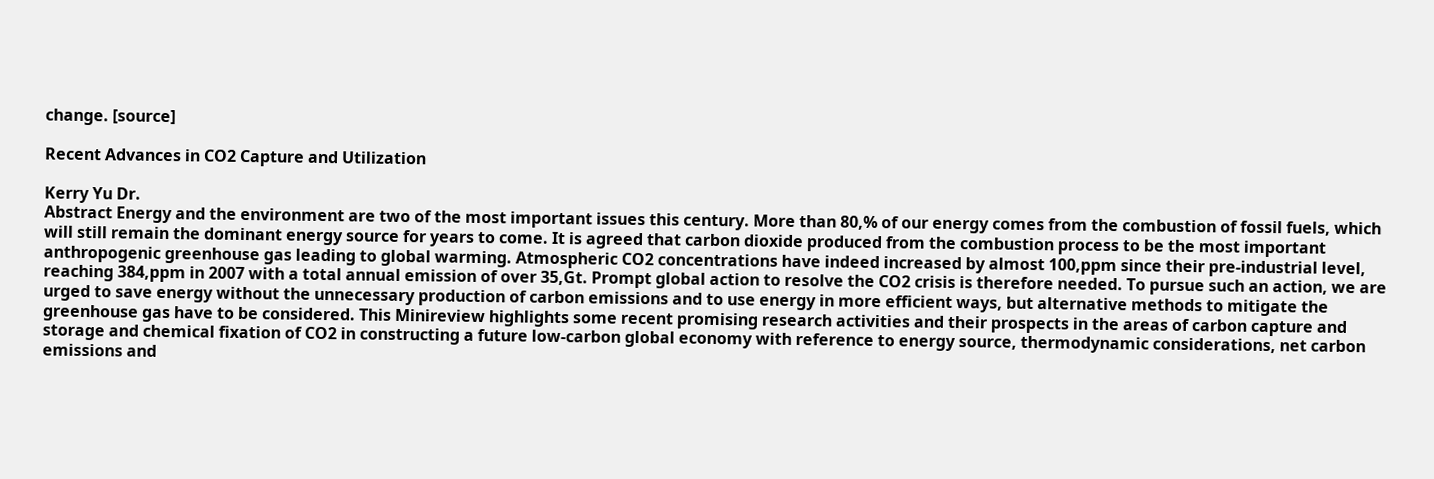change. [source]

Recent Advances in CO2 Capture and Utilization

Kerry Yu Dr.
Abstract Energy and the environment are two of the most important issues this century. More than 80,% of our energy comes from the combustion of fossil fuels, which will still remain the dominant energy source for years to come. It is agreed that carbon dioxide produced from the combustion process to be the most important anthropogenic greenhouse gas leading to global warming. Atmospheric CO2 concentrations have indeed increased by almost 100,ppm since their pre-industrial level, reaching 384,ppm in 2007 with a total annual emission of over 35,Gt. Prompt global action to resolve the CO2 crisis is therefore needed. To pursue such an action, we are urged to save energy without the unnecessary production of carbon emissions and to use energy in more efficient ways, but alternative methods to mitigate the greenhouse gas have to be considered. This Minireview highlights some recent promising research activities and their prospects in the areas of carbon capture and storage and chemical fixation of CO2 in constructing a future low-carbon global economy with reference to energy source, thermodynamic considerations, net carbon emissions and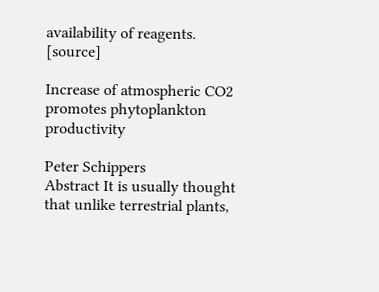availability of reagents. [source]

Increase of atmospheric CO2 promotes phytoplankton productivity

Peter Schippers
Abstract It is usually thought that unlike terrestrial plants,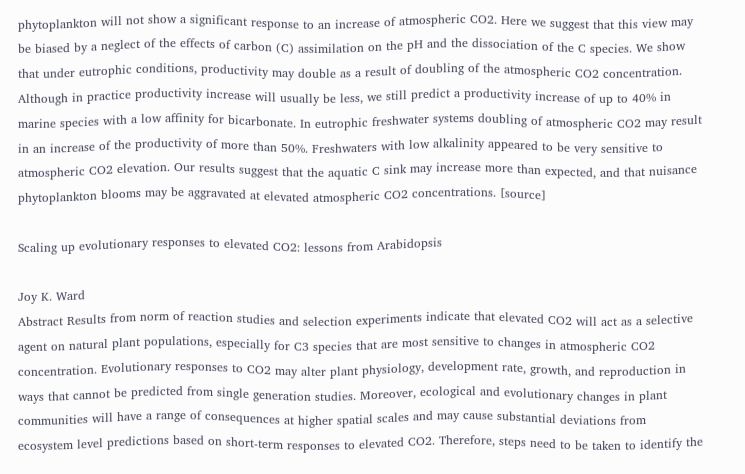phytoplankton will not show a significant response to an increase of atmospheric CO2. Here we suggest that this view may be biased by a neglect of the effects of carbon (C) assimilation on the pH and the dissociation of the C species. We show that under eutrophic conditions, productivity may double as a result of doubling of the atmospheric CO2 concentration. Although in practice productivity increase will usually be less, we still predict a productivity increase of up to 40% in marine species with a low affinity for bicarbonate. In eutrophic freshwater systems doubling of atmospheric CO2 may result in an increase of the productivity of more than 50%. Freshwaters with low alkalinity appeared to be very sensitive to atmospheric CO2 elevation. Our results suggest that the aquatic C sink may increase more than expected, and that nuisance phytoplankton blooms may be aggravated at elevated atmospheric CO2 concentrations. [source]

Scaling up evolutionary responses to elevated CO2: lessons from Arabidopsis

Joy K. Ward
Abstract Results from norm of reaction studies and selection experiments indicate that elevated CO2 will act as a selective agent on natural plant populations, especially for C3 species that are most sensitive to changes in atmospheric CO2 concentration. Evolutionary responses to CO2 may alter plant physiology, development rate, growth, and reproduction in ways that cannot be predicted from single generation studies. Moreover, ecological and evolutionary changes in plant communities will have a range of consequences at higher spatial scales and may cause substantial deviations from ecosystem level predictions based on short-term responses to elevated CO2. Therefore, steps need to be taken to identify the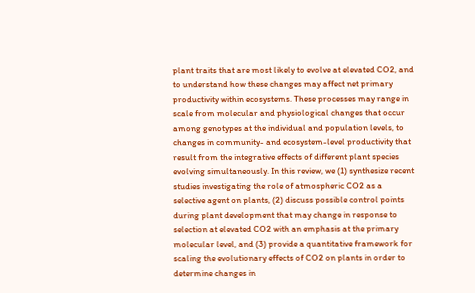plant traits that are most likely to evolve at elevated CO2, and to understand how these changes may affect net primary productivity within ecosystems. These processes may range in scale from molecular and physiological changes that occur among genotypes at the individual and population levels, to changes in community- and ecosystem-level productivity that result from the integrative effects of different plant species evolving simultaneously. In this review, we (1) synthesize recent studies investigating the role of atmospheric CO2 as a selective agent on plants, (2) discuss possible control points during plant development that may change in response to selection at elevated CO2 with an emphasis at the primary molecular level, and (3) provide a quantitative framework for scaling the evolutionary effects of CO2 on plants in order to determine changes in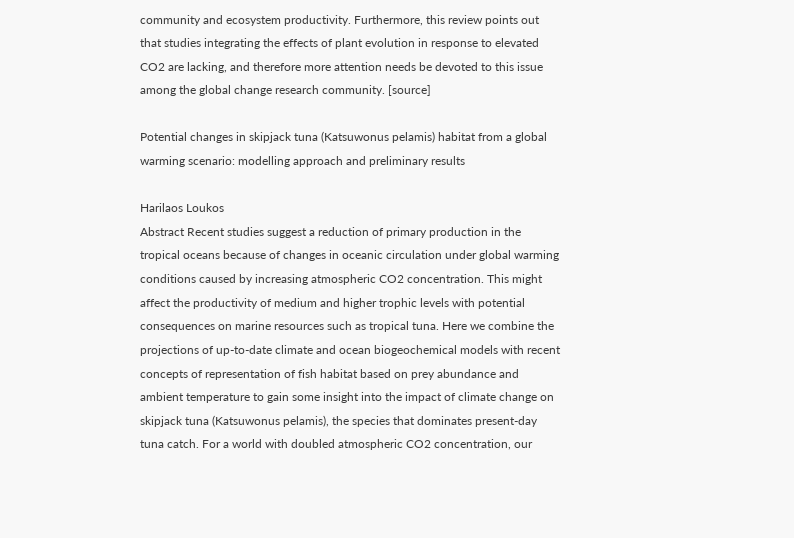community and ecosystem productivity. Furthermore, this review points out that studies integrating the effects of plant evolution in response to elevated CO2 are lacking, and therefore more attention needs be devoted to this issue among the global change research community. [source]

Potential changes in skipjack tuna (Katsuwonus pelamis) habitat from a global warming scenario: modelling approach and preliminary results

Harilaos Loukos
Abstract Recent studies suggest a reduction of primary production in the tropical oceans because of changes in oceanic circulation under global warming conditions caused by increasing atmospheric CO2 concentration. This might affect the productivity of medium and higher trophic levels with potential consequences on marine resources such as tropical tuna. Here we combine the projections of up-to-date climate and ocean biogeochemical models with recent concepts of representation of fish habitat based on prey abundance and ambient temperature to gain some insight into the impact of climate change on skipjack tuna (Katsuwonus pelamis), the species that dominates present-day tuna catch. For a world with doubled atmospheric CO2 concentration, our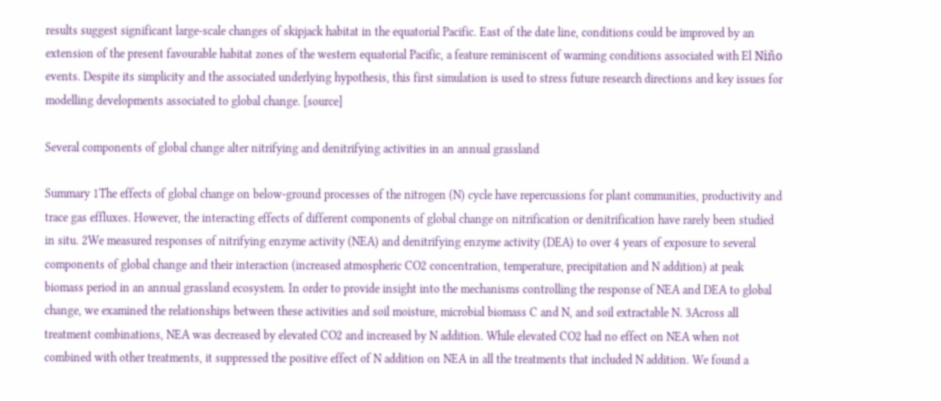results suggest significant large-scale changes of skipjack habitat in the equatorial Pacific. East of the date line, conditions could be improved by an extension of the present favourable habitat zones of the western equatorial Pacific, a feature reminiscent of warming conditions associated with El Niño events. Despite its simplicity and the associated underlying hypothesis, this first simulation is used to stress future research directions and key issues for modelling developments associated to global change. [source]

Several components of global change alter nitrifying and denitrifying activities in an annual grassland

Summary 1The effects of global change on below-ground processes of the nitrogen (N) cycle have repercussions for plant communities, productivity and trace gas effluxes. However, the interacting effects of different components of global change on nitrification or denitrification have rarely been studied in situ. 2We measured responses of nitrifying enzyme activity (NEA) and denitrifying enzyme activity (DEA) to over 4 years of exposure to several components of global change and their interaction (increased atmospheric CO2 concentration, temperature, precipitation and N addition) at peak biomass period in an annual grassland ecosystem. In order to provide insight into the mechanisms controlling the response of NEA and DEA to global change, we examined the relationships between these activities and soil moisture, microbial biomass C and N, and soil extractable N. 3Across all treatment combinations, NEA was decreased by elevated CO2 and increased by N addition. While elevated CO2 had no effect on NEA when not combined with other treatments, it suppressed the positive effect of N addition on NEA in all the treatments that included N addition. We found a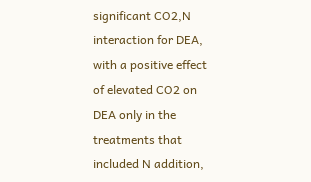significant CO2,N interaction for DEA, with a positive effect of elevated CO2 on DEA only in the treatments that included N addition,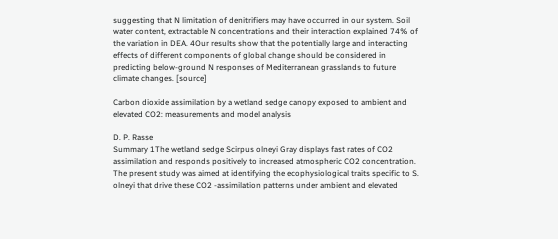suggesting that N limitation of denitrifiers may have occurred in our system. Soil water content, extractable N concentrations and their interaction explained 74% of the variation in DEA. 4Our results show that the potentially large and interacting effects of different components of global change should be considered in predicting below-ground N responses of Mediterranean grasslands to future climate changes. [source]

Carbon dioxide assimilation by a wetland sedge canopy exposed to ambient and elevated CO2: measurements and model analysis

D. P. Rasse
Summary 1The wetland sedge Scirpus olneyi Gray displays fast rates of CO2 assimilation and responds positively to increased atmospheric CO2 concentration. The present study was aimed at identifying the ecophysiological traits specific to S. olneyi that drive these CO2 -assimilation patterns under ambient and elevated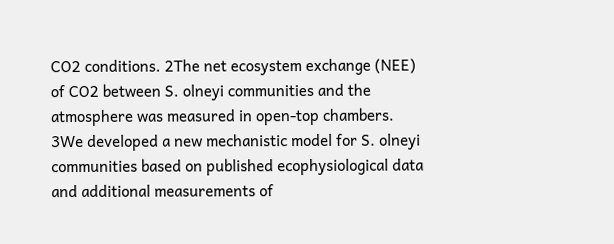CO2 conditions. 2The net ecosystem exchange (NEE) of CO2 between S. olneyi communities and the atmosphere was measured in open-top chambers. 3We developed a new mechanistic model for S. olneyi communities based on published ecophysiological data and additional measurements of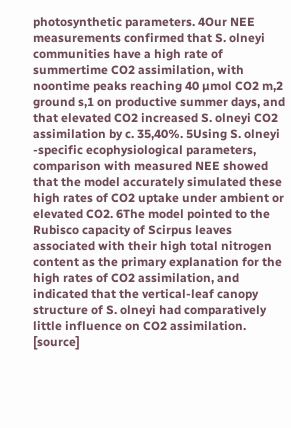photosynthetic parameters. 4Our NEE measurements confirmed that S. olneyi communities have a high rate of summertime CO2 assimilation, with noontime peaks reaching 40 µmol CO2 m,2 ground s,1 on productive summer days, and that elevated CO2 increased S. olneyi CO2 assimilation by c. 35,40%. 5Using S. olneyi -specific ecophysiological parameters, comparison with measured NEE showed that the model accurately simulated these high rates of CO2 uptake under ambient or elevated CO2. 6The model pointed to the Rubisco capacity of Scirpus leaves associated with their high total nitrogen content as the primary explanation for the high rates of CO2 assimilation, and indicated that the vertical-leaf canopy structure of S. olneyi had comparatively little influence on CO2 assimilation. [source]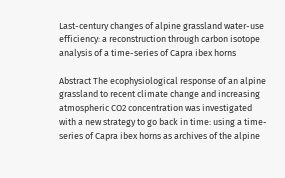Last-century changes of alpine grassland water-use efficiency: a reconstruction through carbon isotope analysis of a time-series of Capra ibex horns

Abstract The ecophysiological response of an alpine grassland to recent climate change and increasing atmospheric CO2 concentration was investigated with a new strategy to go back in time: using a time-series of Capra ibex horns as archives of the alpine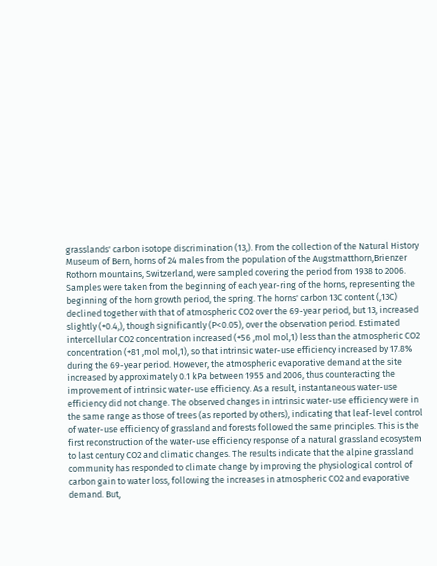grasslands' carbon isotope discrimination (13,). From the collection of the Natural History Museum of Bern, horns of 24 males from the population of the Augstmatthorn,Brienzer Rothorn mountains, Switzerland, were sampled covering the period from 1938 to 2006. Samples were taken from the beginning of each year-ring of the horns, representing the beginning of the horn growth period, the spring. The horns' carbon 13C content (,13C) declined together with that of atmospheric CO2 over the 69-year period, but 13, increased slightly (+0.4,), though significantly (P<0.05), over the observation period. Estimated intercellular CO2 concentration increased (+56 ,mol mol,1) less than the atmospheric CO2 concentration (+81 ,mol mol,1), so that intrinsic water-use efficiency increased by 17.8% during the 69-year period. However, the atmospheric evaporative demand at the site increased by approximately 0.1 kPa between 1955 and 2006, thus counteracting the improvement of intrinsic water-use efficiency. As a result, instantaneous water-use efficiency did not change. The observed changes in intrinsic water-use efficiency were in the same range as those of trees (as reported by others), indicating that leaf-level control of water-use efficiency of grassland and forests followed the same principles. This is the first reconstruction of the water-use efficiency response of a natural grassland ecosystem to last century CO2 and climatic changes. The results indicate that the alpine grassland community has responded to climate change by improving the physiological control of carbon gain to water loss, following the increases in atmospheric CO2 and evaporative demand. But,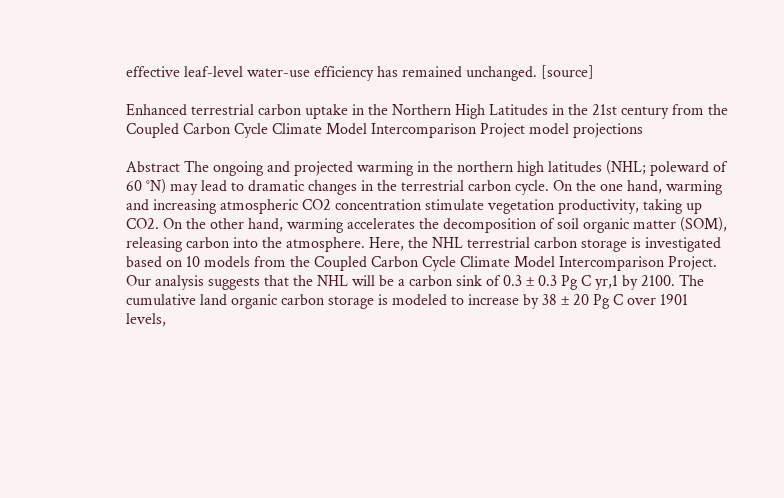effective leaf-level water-use efficiency has remained unchanged. [source]

Enhanced terrestrial carbon uptake in the Northern High Latitudes in the 21st century from the Coupled Carbon Cycle Climate Model Intercomparison Project model projections

Abstract The ongoing and projected warming in the northern high latitudes (NHL; poleward of 60 °N) may lead to dramatic changes in the terrestrial carbon cycle. On the one hand, warming and increasing atmospheric CO2 concentration stimulate vegetation productivity, taking up CO2. On the other hand, warming accelerates the decomposition of soil organic matter (SOM), releasing carbon into the atmosphere. Here, the NHL terrestrial carbon storage is investigated based on 10 models from the Coupled Carbon Cycle Climate Model Intercomparison Project. Our analysis suggests that the NHL will be a carbon sink of 0.3 ± 0.3 Pg C yr,1 by 2100. The cumulative land organic carbon storage is modeled to increase by 38 ± 20 Pg C over 1901 levels,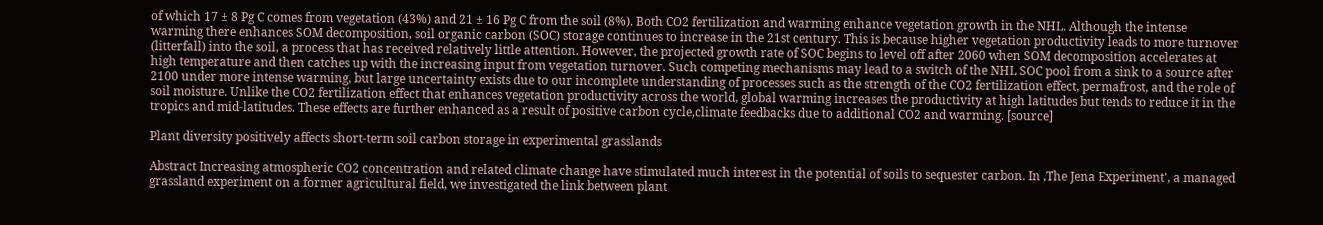of which 17 ± 8 Pg C comes from vegetation (43%) and 21 ± 16 Pg C from the soil (8%). Both CO2 fertilization and warming enhance vegetation growth in the NHL. Although the intense warming there enhances SOM decomposition, soil organic carbon (SOC) storage continues to increase in the 21st century. This is because higher vegetation productivity leads to more turnover (litterfall) into the soil, a process that has received relatively little attention. However, the projected growth rate of SOC begins to level off after 2060 when SOM decomposition accelerates at high temperature and then catches up with the increasing input from vegetation turnover. Such competing mechanisms may lead to a switch of the NHL SOC pool from a sink to a source after 2100 under more intense warming, but large uncertainty exists due to our incomplete understanding of processes such as the strength of the CO2 fertilization effect, permafrost, and the role of soil moisture. Unlike the CO2 fertilization effect that enhances vegetation productivity across the world, global warming increases the productivity at high latitudes but tends to reduce it in the tropics and mid-latitudes. These effects are further enhanced as a result of positive carbon cycle,climate feedbacks due to additional CO2 and warming. [source]

Plant diversity positively affects short-term soil carbon storage in experimental grasslands

Abstract Increasing atmospheric CO2 concentration and related climate change have stimulated much interest in the potential of soils to sequester carbon. In ,The Jena Experiment', a managed grassland experiment on a former agricultural field, we investigated the link between plant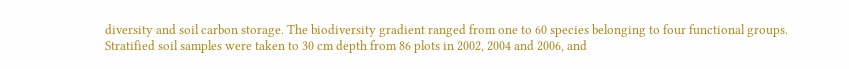diversity and soil carbon storage. The biodiversity gradient ranged from one to 60 species belonging to four functional groups. Stratified soil samples were taken to 30 cm depth from 86 plots in 2002, 2004 and 2006, and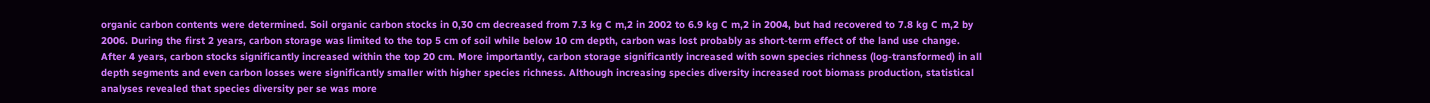organic carbon contents were determined. Soil organic carbon stocks in 0,30 cm decreased from 7.3 kg C m,2 in 2002 to 6.9 kg C m,2 in 2004, but had recovered to 7.8 kg C m,2 by 2006. During the first 2 years, carbon storage was limited to the top 5 cm of soil while below 10 cm depth, carbon was lost probably as short-term effect of the land use change. After 4 years, carbon stocks significantly increased within the top 20 cm. More importantly, carbon storage significantly increased with sown species richness (log-transformed) in all depth segments and even carbon losses were significantly smaller with higher species richness. Although increasing species diversity increased root biomass production, statistical analyses revealed that species diversity per se was more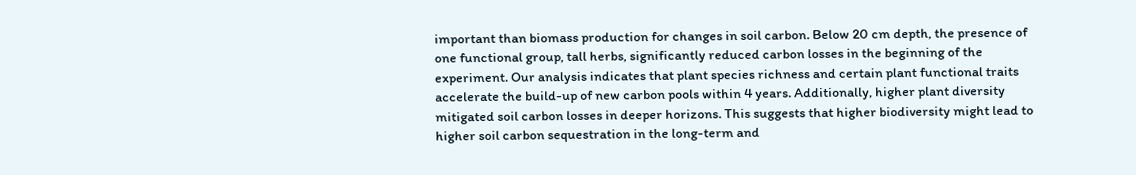important than biomass production for changes in soil carbon. Below 20 cm depth, the presence of one functional group, tall herbs, significantly reduced carbon losses in the beginning of the experiment. Our analysis indicates that plant species richness and certain plant functional traits accelerate the build-up of new carbon pools within 4 years. Additionally, higher plant diversity mitigated soil carbon losses in deeper horizons. This suggests that higher biodiversity might lead to higher soil carbon sequestration in the long-term and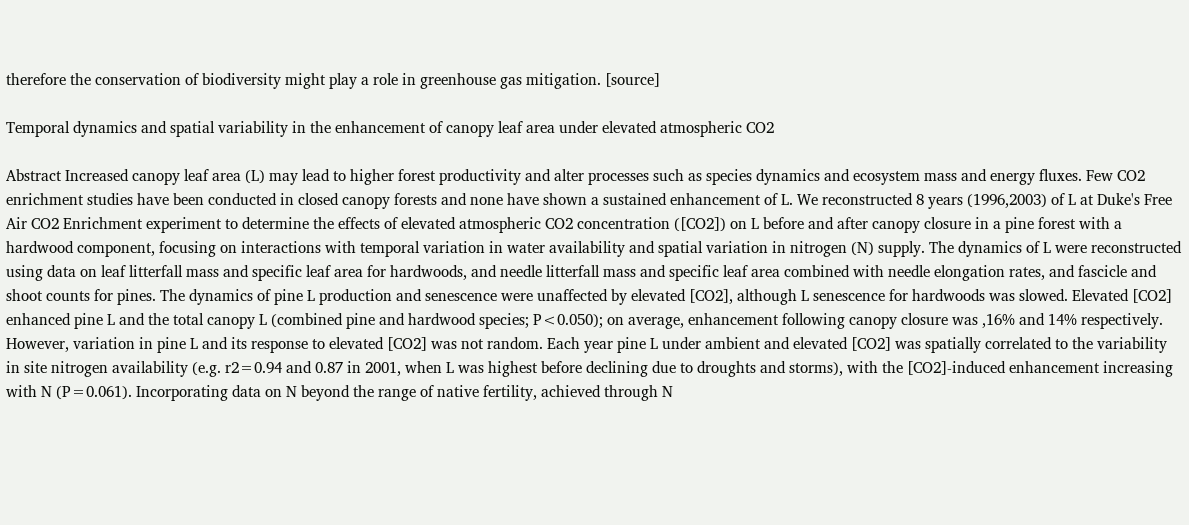therefore the conservation of biodiversity might play a role in greenhouse gas mitigation. [source]

Temporal dynamics and spatial variability in the enhancement of canopy leaf area under elevated atmospheric CO2

Abstract Increased canopy leaf area (L) may lead to higher forest productivity and alter processes such as species dynamics and ecosystem mass and energy fluxes. Few CO2 enrichment studies have been conducted in closed canopy forests and none have shown a sustained enhancement of L. We reconstructed 8 years (1996,2003) of L at Duke's Free Air CO2 Enrichment experiment to determine the effects of elevated atmospheric CO2 concentration ([CO2]) on L before and after canopy closure in a pine forest with a hardwood component, focusing on interactions with temporal variation in water availability and spatial variation in nitrogen (N) supply. The dynamics of L were reconstructed using data on leaf litterfall mass and specific leaf area for hardwoods, and needle litterfall mass and specific leaf area combined with needle elongation rates, and fascicle and shoot counts for pines. The dynamics of pine L production and senescence were unaffected by elevated [CO2], although L senescence for hardwoods was slowed. Elevated [CO2] enhanced pine L and the total canopy L (combined pine and hardwood species; P<0.050); on average, enhancement following canopy closure was ,16% and 14% respectively. However, variation in pine L and its response to elevated [CO2] was not random. Each year pine L under ambient and elevated [CO2] was spatially correlated to the variability in site nitrogen availability (e.g. r2=0.94 and 0.87 in 2001, when L was highest before declining due to droughts and storms), with the [CO2]-induced enhancement increasing with N (P=0.061). Incorporating data on N beyond the range of native fertility, achieved through N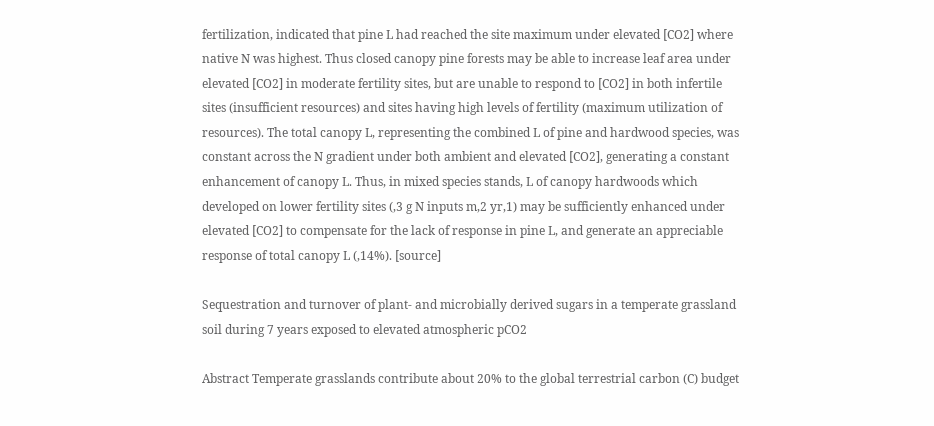fertilization, indicated that pine L had reached the site maximum under elevated [CO2] where native N was highest. Thus closed canopy pine forests may be able to increase leaf area under elevated [CO2] in moderate fertility sites, but are unable to respond to [CO2] in both infertile sites (insufficient resources) and sites having high levels of fertility (maximum utilization of resources). The total canopy L, representing the combined L of pine and hardwood species, was constant across the N gradient under both ambient and elevated [CO2], generating a constant enhancement of canopy L. Thus, in mixed species stands, L of canopy hardwoods which developed on lower fertility sites (,3 g N inputs m,2 yr,1) may be sufficiently enhanced under elevated [CO2] to compensate for the lack of response in pine L, and generate an appreciable response of total canopy L (,14%). [source]

Sequestration and turnover of plant- and microbially derived sugars in a temperate grassland soil during 7 years exposed to elevated atmospheric pCO2

Abstract Temperate grasslands contribute about 20% to the global terrestrial carbon (C) budget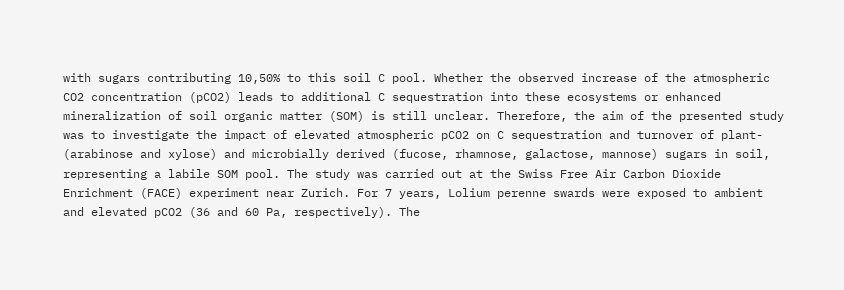with sugars contributing 10,50% to this soil C pool. Whether the observed increase of the atmospheric CO2 concentration (pCO2) leads to additional C sequestration into these ecosystems or enhanced mineralization of soil organic matter (SOM) is still unclear. Therefore, the aim of the presented study was to investigate the impact of elevated atmospheric pCO2 on C sequestration and turnover of plant- (arabinose and xylose) and microbially derived (fucose, rhamnose, galactose, mannose) sugars in soil, representing a labile SOM pool. The study was carried out at the Swiss Free Air Carbon Dioxide Enrichment (FACE) experiment near Zurich. For 7 years, Lolium perenne swards were exposed to ambient and elevated pCO2 (36 and 60 Pa, respectively). The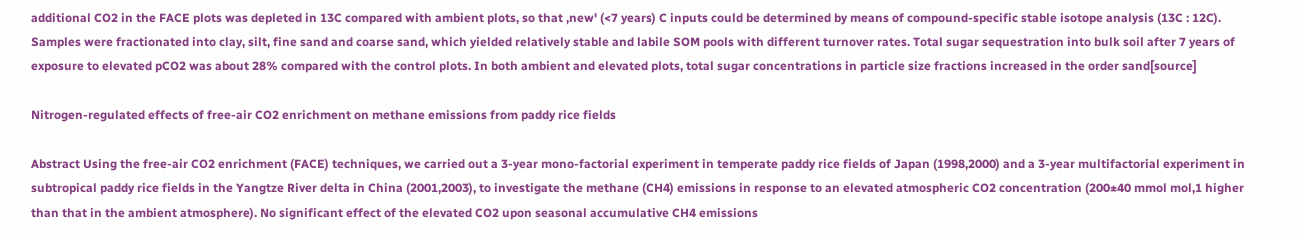additional CO2 in the FACE plots was depleted in 13C compared with ambient plots, so that ,new' (<7 years) C inputs could be determined by means of compound-specific stable isotope analysis (13C : 12C). Samples were fractionated into clay, silt, fine sand and coarse sand, which yielded relatively stable and labile SOM pools with different turnover rates. Total sugar sequestration into bulk soil after 7 years of exposure to elevated pCO2 was about 28% compared with the control plots. In both ambient and elevated plots, total sugar concentrations in particle size fractions increased in the order sand[source]

Nitrogen-regulated effects of free-air CO2 enrichment on methane emissions from paddy rice fields

Abstract Using the free-air CO2 enrichment (FACE) techniques, we carried out a 3-year mono-factorial experiment in temperate paddy rice fields of Japan (1998,2000) and a 3-year multifactorial experiment in subtropical paddy rice fields in the Yangtze River delta in China (2001,2003), to investigate the methane (CH4) emissions in response to an elevated atmospheric CO2 concentration (200±40 mmol mol,1 higher than that in the ambient atmosphere). No significant effect of the elevated CO2 upon seasonal accumulative CH4 emissions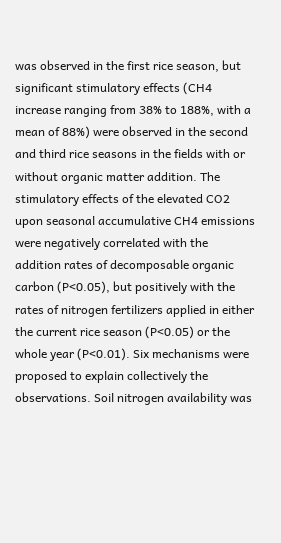was observed in the first rice season, but significant stimulatory effects (CH4 increase ranging from 38% to 188%, with a mean of 88%) were observed in the second and third rice seasons in the fields with or without organic matter addition. The stimulatory effects of the elevated CO2 upon seasonal accumulative CH4 emissions were negatively correlated with the addition rates of decomposable organic carbon (P<0.05), but positively with the rates of nitrogen fertilizers applied in either the current rice season (P<0.05) or the whole year (P<0.01). Six mechanisms were proposed to explain collectively the observations. Soil nitrogen availability was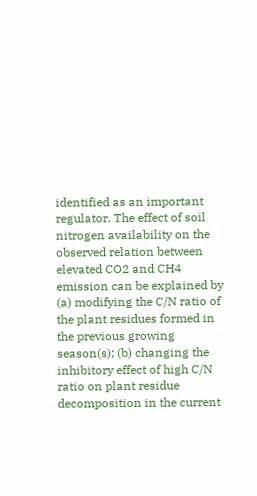identified as an important regulator. The effect of soil nitrogen availability on the observed relation between elevated CO2 and CH4 emission can be explained by (a) modifying the C/N ratio of the plant residues formed in the previous growing season(s); (b) changing the inhibitory effect of high C/N ratio on plant residue decomposition in the current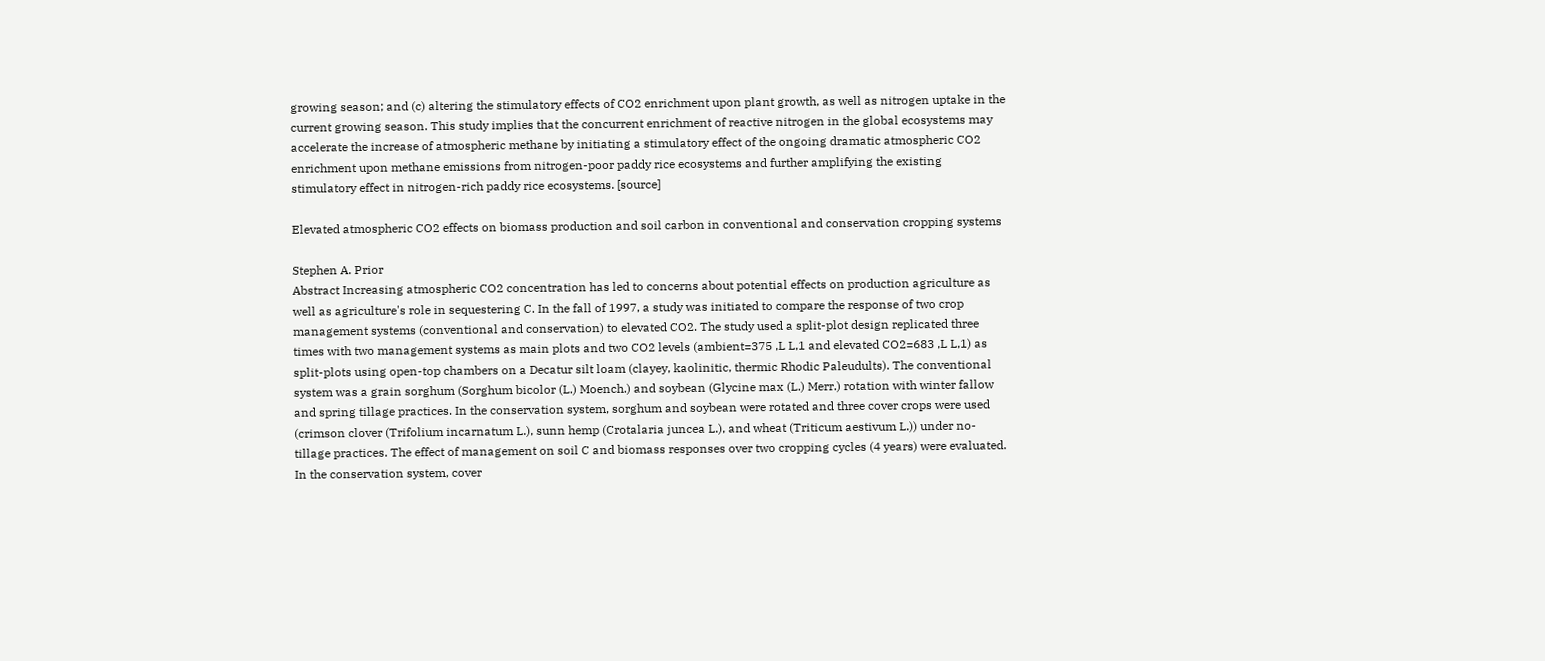growing season; and (c) altering the stimulatory effects of CO2 enrichment upon plant growth, as well as nitrogen uptake in the current growing season. This study implies that the concurrent enrichment of reactive nitrogen in the global ecosystems may accelerate the increase of atmospheric methane by initiating a stimulatory effect of the ongoing dramatic atmospheric CO2 enrichment upon methane emissions from nitrogen-poor paddy rice ecosystems and further amplifying the existing stimulatory effect in nitrogen-rich paddy rice ecosystems. [source]

Elevated atmospheric CO2 effects on biomass production and soil carbon in conventional and conservation cropping systems

Stephen A. Prior
Abstract Increasing atmospheric CO2 concentration has led to concerns about potential effects on production agriculture as well as agriculture's role in sequestering C. In the fall of 1997, a study was initiated to compare the response of two crop management systems (conventional and conservation) to elevated CO2. The study used a split-plot design replicated three times with two management systems as main plots and two CO2 levels (ambient=375 ,L L,1 and elevated CO2=683 ,L L,1) as split-plots using open-top chambers on a Decatur silt loam (clayey, kaolinitic, thermic Rhodic Paleudults). The conventional system was a grain sorghum (Sorghum bicolor (L.) Moench.) and soybean (Glycine max (L.) Merr.) rotation with winter fallow and spring tillage practices. In the conservation system, sorghum and soybean were rotated and three cover crops were used (crimson clover (Trifolium incarnatum L.), sunn hemp (Crotalaria juncea L.), and wheat (Triticum aestivum L.)) under no-tillage practices. The effect of management on soil C and biomass responses over two cropping cycles (4 years) were evaluated. In the conservation system, cover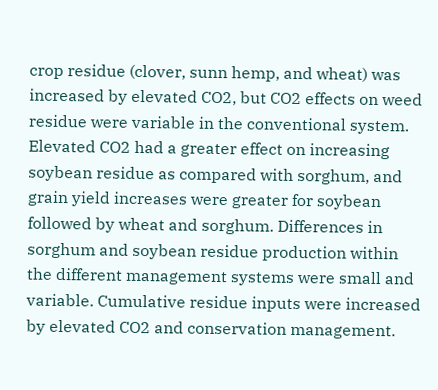crop residue (clover, sunn hemp, and wheat) was increased by elevated CO2, but CO2 effects on weed residue were variable in the conventional system. Elevated CO2 had a greater effect on increasing soybean residue as compared with sorghum, and grain yield increases were greater for soybean followed by wheat and sorghum. Differences in sorghum and soybean residue production within the different management systems were small and variable. Cumulative residue inputs were increased by elevated CO2 and conservation management.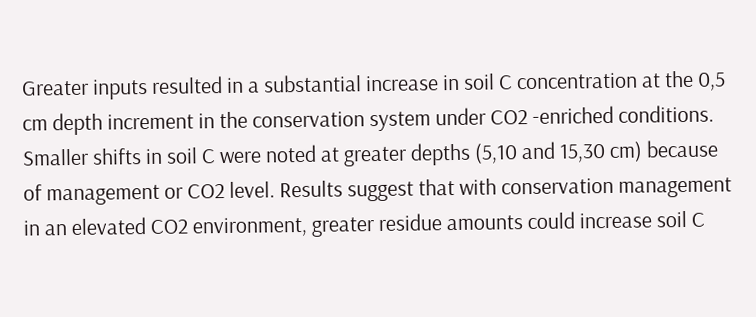Greater inputs resulted in a substantial increase in soil C concentration at the 0,5 cm depth increment in the conservation system under CO2 -enriched conditions. Smaller shifts in soil C were noted at greater depths (5,10 and 15,30 cm) because of management or CO2 level. Results suggest that with conservation management in an elevated CO2 environment, greater residue amounts could increase soil C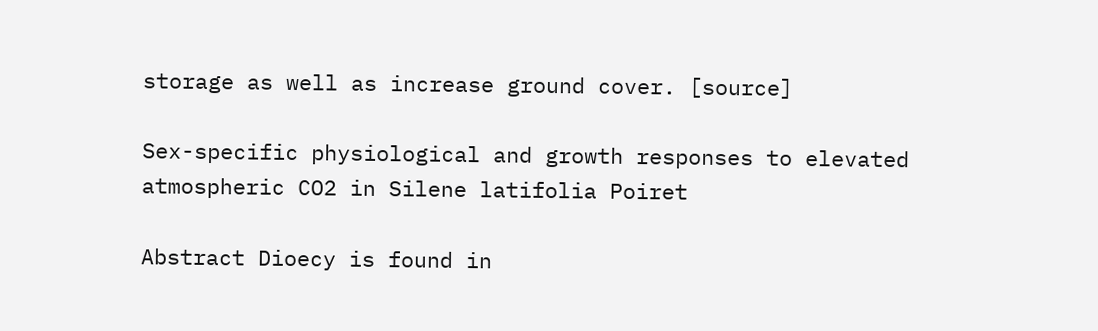storage as well as increase ground cover. [source]

Sex-specific physiological and growth responses to elevated atmospheric CO2 in Silene latifolia Poiret

Abstract Dioecy is found in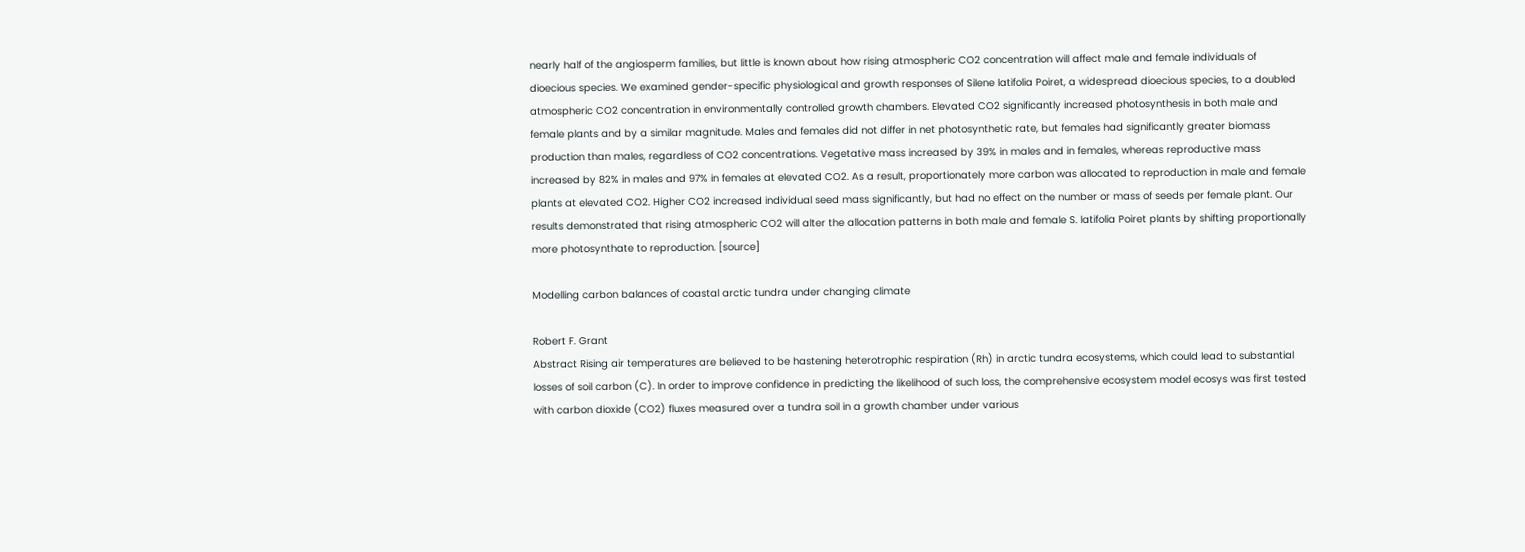nearly half of the angiosperm families, but little is known about how rising atmospheric CO2 concentration will affect male and female individuals of dioecious species. We examined gender-specific physiological and growth responses of Silene latifolia Poiret, a widespread dioecious species, to a doubled atmospheric CO2 concentration in environmentally controlled growth chambers. Elevated CO2 significantly increased photosynthesis in both male and female plants and by a similar magnitude. Males and females did not differ in net photosynthetic rate, but females had significantly greater biomass production than males, regardless of CO2 concentrations. Vegetative mass increased by 39% in males and in females, whereas reproductive mass increased by 82% in males and 97% in females at elevated CO2. As a result, proportionately more carbon was allocated to reproduction in male and female plants at elevated CO2. Higher CO2 increased individual seed mass significantly, but had no effect on the number or mass of seeds per female plant. Our results demonstrated that rising atmospheric CO2 will alter the allocation patterns in both male and female S. latifolia Poiret plants by shifting proportionally more photosynthate to reproduction. [source]

Modelling carbon balances of coastal arctic tundra under changing climate

Robert F. Grant
Abstract Rising air temperatures are believed to be hastening heterotrophic respiration (Rh) in arctic tundra ecosystems, which could lead to substantial losses of soil carbon (C). In order to improve confidence in predicting the likelihood of such loss, the comprehensive ecosystem model ecosys was first tested with carbon dioxide (CO2) fluxes measured over a tundra soil in a growth chamber under various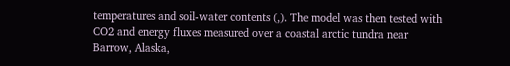temperatures and soil-water contents (,). The model was then tested with CO2 and energy fluxes measured over a coastal arctic tundra near Barrow, Alaska,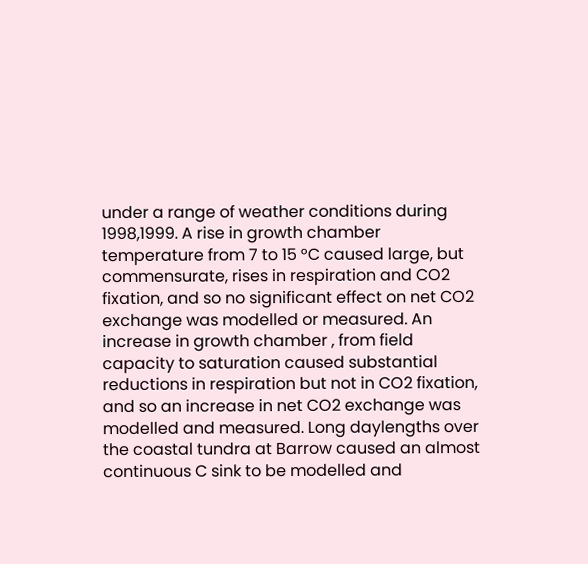under a range of weather conditions during 1998,1999. A rise in growth chamber temperature from 7 to 15 °C caused large, but commensurate, rises in respiration and CO2 fixation, and so no significant effect on net CO2 exchange was modelled or measured. An increase in growth chamber , from field capacity to saturation caused substantial reductions in respiration but not in CO2 fixation, and so an increase in net CO2 exchange was modelled and measured. Long daylengths over the coastal tundra at Barrow caused an almost continuous C sink to be modelled and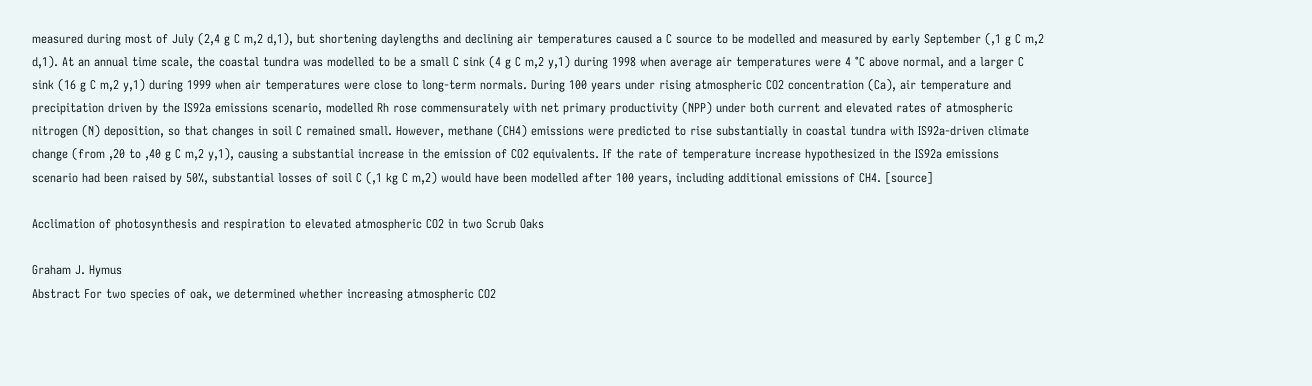measured during most of July (2,4 g C m,2 d,1), but shortening daylengths and declining air temperatures caused a C source to be modelled and measured by early September (,1 g C m,2 d,1). At an annual time scale, the coastal tundra was modelled to be a small C sink (4 g C m,2 y,1) during 1998 when average air temperatures were 4 °C above normal, and a larger C sink (16 g C m,2 y,1) during 1999 when air temperatures were close to long-term normals. During 100 years under rising atmospheric CO2 concentration (Ca), air temperature and precipitation driven by the IS92a emissions scenario, modelled Rh rose commensurately with net primary productivity (NPP) under both current and elevated rates of atmospheric nitrogen (N) deposition, so that changes in soil C remained small. However, methane (CH4) emissions were predicted to rise substantially in coastal tundra with IS92a-driven climate change (from ,20 to ,40 g C m,2 y,1), causing a substantial increase in the emission of CO2 equivalents. If the rate of temperature increase hypothesized in the IS92a emissions scenario had been raised by 50%, substantial losses of soil C (,1 kg C m,2) would have been modelled after 100 years, including additional emissions of CH4. [source]

Acclimation of photosynthesis and respiration to elevated atmospheric CO2 in two Scrub Oaks

Graham J. Hymus
Abstract For two species of oak, we determined whether increasing atmospheric CO2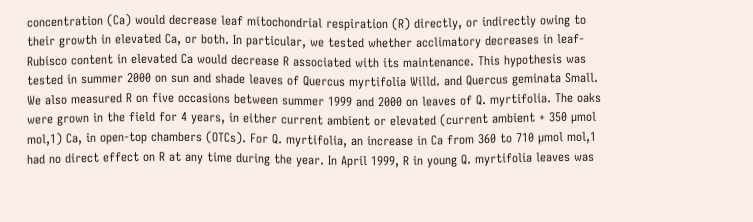concentration (Ca) would decrease leaf mitochondrial respiration (R) directly, or indirectly owing to their growth in elevated Ca, or both. In particular, we tested whether acclimatory decreases in leaf-Rubisco content in elevated Ca would decrease R associated with its maintenance. This hypothesis was tested in summer 2000 on sun and shade leaves of Quercus myrtifolia Willd. and Quercus geminata Small. We also measured R on five occasions between summer 1999 and 2000 on leaves of Q. myrtifolia. The oaks were grown in the field for 4 years, in either current ambient or elevated (current ambient + 350 µmol mol,1) Ca, in open-top chambers (OTCs). For Q. myrtifolia, an increase in Ca from 360 to 710 µmol mol,1 had no direct effect on R at any time during the year. In April 1999, R in young Q. myrtifolia leaves was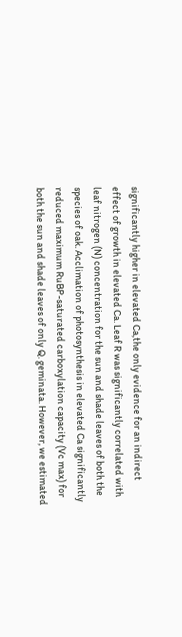significantly higher in elevated Ca,the only evidence for an indirect effect of growth in elevated Ca. Leaf R was significantly correlated with leaf nitrogen (N) concentration for the sun and shade leaves of both the species of oak. Acclimation of photosynthesis in elevated Ca significantly reduced maximum RuBP-saturated carboxylation capacity (Vc max) for both the sun and shade leaves of only Q. geminata. However, we estimated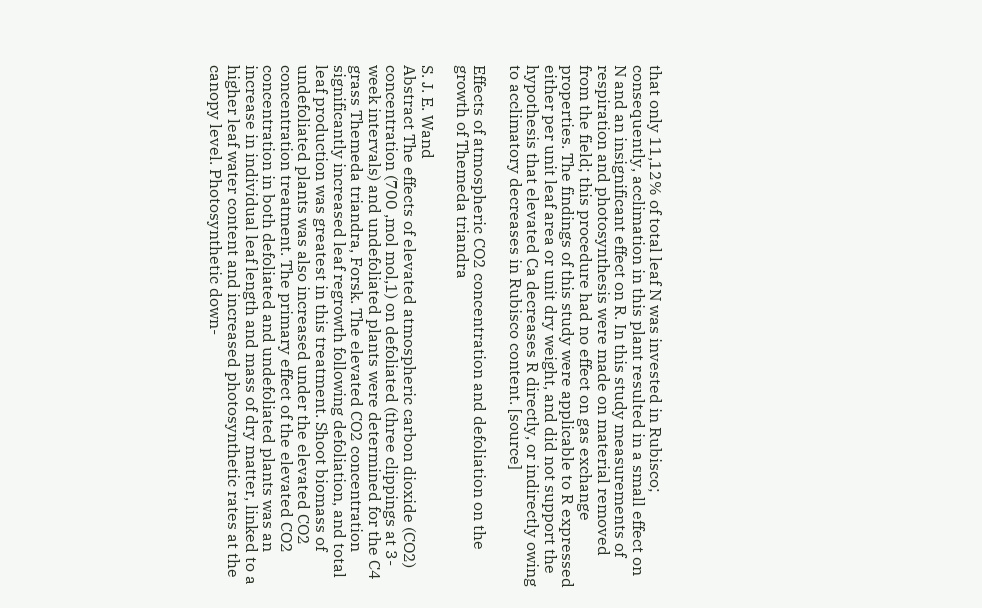that only 11,12% of total leaf N was invested in Rubisco; consequently, acclimation in this plant resulted in a small effect on N and an insignificant effect on R. In this study measurements of respiration and photosynthesis were made on material removed from the field; this procedure had no effect on gas exchange properties. The findings of this study were applicable to R expressed either per unit leaf area or unit dry weight, and did not support the hypothesis that elevated Ca decreases R directly, or indirectly owing to acclimatory decreases in Rubisco content. [source]

Effects of atmospheric CO2 concentration and defoliation on the growth of Themeda triandra

S. J. E. Wand
Abstract The effects of elevated atmospheric carbon dioxide (CO2) concentration (700 ,mol mol,1) on defoliated (three clippings at 3-week intervals) and undefoliated plants were determined for the C4 grass Themeda triandra, Forsk. The elevated CO2 concentration significantly increased leaf regrowth following defoliation, and total leaf production was greatest in this treatment. Shoot biomass of undefoliated plants was also increased under the elevated CO2 concentration treatment. The primary effect of the elevated CO2 concentration in both defoliated and undefoliated plants was an increase in individual leaf length and mass of dry matter, linked to a higher leaf water content and increased photosynthetic rates at the canopy level. Photosynthetic down-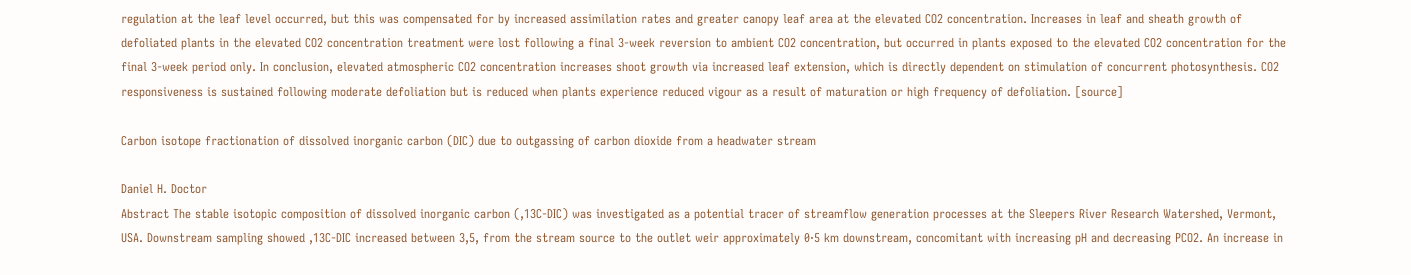regulation at the leaf level occurred, but this was compensated for by increased assimilation rates and greater canopy leaf area at the elevated CO2 concentration. Increases in leaf and sheath growth of defoliated plants in the elevated CO2 concentration treatment were lost following a final 3-week reversion to ambient CO2 concentration, but occurred in plants exposed to the elevated CO2 concentration for the final 3-week period only. In conclusion, elevated atmospheric CO2 concentration increases shoot growth via increased leaf extension, which is directly dependent on stimulation of concurrent photosynthesis. CO2 responsiveness is sustained following moderate defoliation but is reduced when plants experience reduced vigour as a result of maturation or high frequency of defoliation. [source]

Carbon isotope fractionation of dissolved inorganic carbon (DIC) due to outgassing of carbon dioxide from a headwater stream

Daniel H. Doctor
Abstract The stable isotopic composition of dissolved inorganic carbon (,13C-DIC) was investigated as a potential tracer of streamflow generation processes at the Sleepers River Research Watershed, Vermont, USA. Downstream sampling showed ,13C-DIC increased between 3,5, from the stream source to the outlet weir approximately 0·5 km downstream, concomitant with increasing pH and decreasing PCO2. An increase in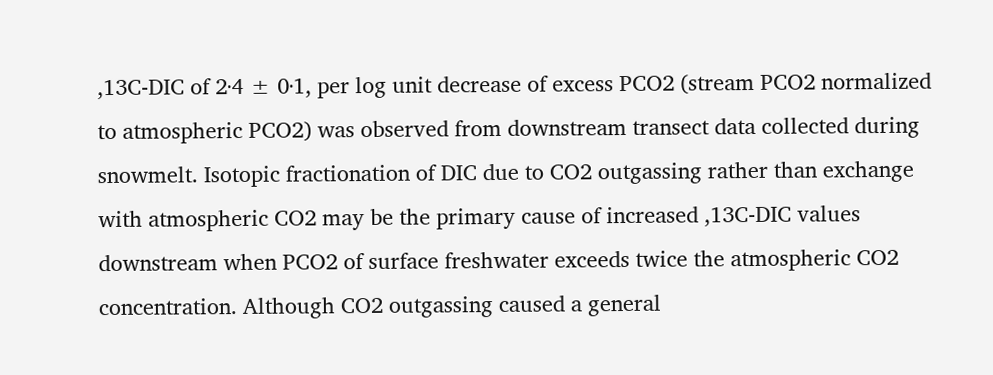,13C-DIC of 2·4 ± 0·1, per log unit decrease of excess PCO2 (stream PCO2 normalized to atmospheric PCO2) was observed from downstream transect data collected during snowmelt. Isotopic fractionation of DIC due to CO2 outgassing rather than exchange with atmospheric CO2 may be the primary cause of increased ,13C-DIC values downstream when PCO2 of surface freshwater exceeds twice the atmospheric CO2 concentration. Although CO2 outgassing caused a general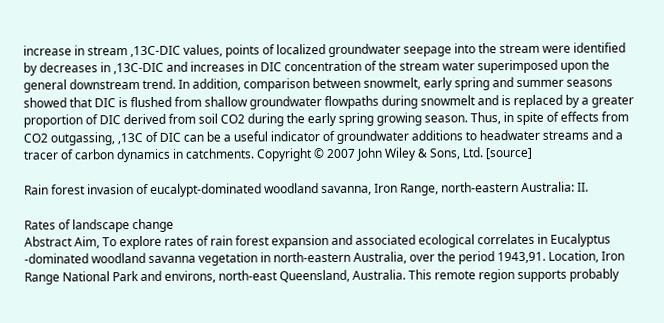increase in stream ,13C-DIC values, points of localized groundwater seepage into the stream were identified by decreases in ,13C-DIC and increases in DIC concentration of the stream water superimposed upon the general downstream trend. In addition, comparison between snowmelt, early spring and summer seasons showed that DIC is flushed from shallow groundwater flowpaths during snowmelt and is replaced by a greater proportion of DIC derived from soil CO2 during the early spring growing season. Thus, in spite of effects from CO2 outgassing, ,13C of DIC can be a useful indicator of groundwater additions to headwater streams and a tracer of carbon dynamics in catchments. Copyright © 2007 John Wiley & Sons, Ltd. [source]

Rain forest invasion of eucalypt-dominated woodland savanna, Iron Range, north-eastern Australia: II.

Rates of landscape change
Abstract Aim, To explore rates of rain forest expansion and associated ecological correlates in Eucalyptus -dominated woodland savanna vegetation in north-eastern Australia, over the period 1943,91. Location, Iron Range National Park and environs, north-east Queensland, Australia. This remote region supports probably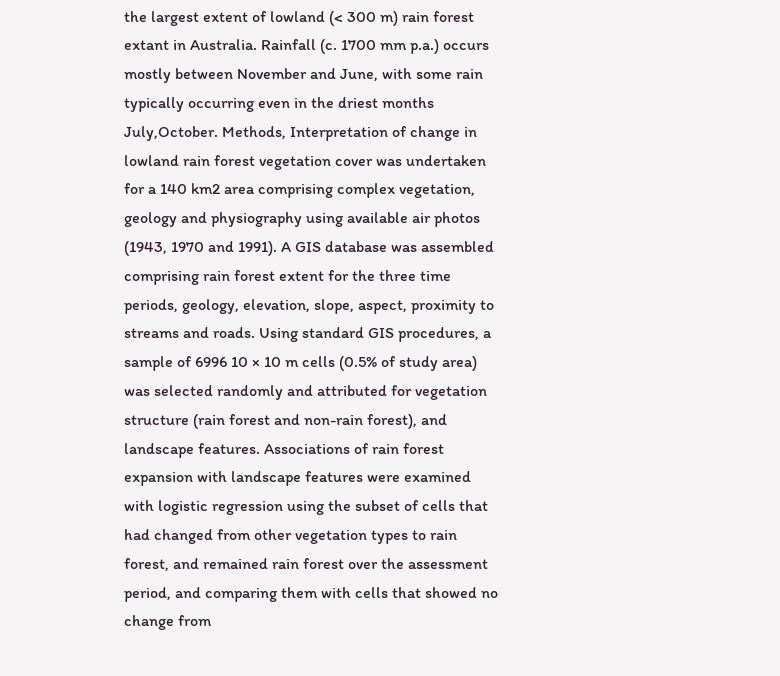the largest extent of lowland (< 300 m) rain forest extant in Australia. Rainfall (c. 1700 mm p.a.) occurs mostly between November and June, with some rain typically occurring even in the driest months July,October. Methods, Interpretation of change in lowland rain forest vegetation cover was undertaken for a 140 km2 area comprising complex vegetation, geology and physiography using available air photos (1943, 1970 and 1991). A GIS database was assembled comprising rain forest extent for the three time periods, geology, elevation, slope, aspect, proximity to streams and roads. Using standard GIS procedures, a sample of 6996 10 × 10 m cells (0.5% of study area) was selected randomly and attributed for vegetation structure (rain forest and non-rain forest), and landscape features. Associations of rain forest expansion with landscape features were examined with logistic regression using the subset of cells that had changed from other vegetation types to rain forest, and remained rain forest over the assessment period, and comparing them with cells that showed no change from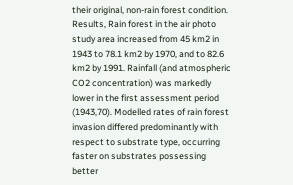their original, non-rain forest condition. Results, Rain forest in the air photo study area increased from 45 km2 in 1943 to 78.1 km2 by 1970, and to 82.6 km2 by 1991. Rainfall (and atmospheric CO2 concentration) was markedly lower in the first assessment period (1943,70). Modelled rates of rain forest invasion differed predominantly with respect to substrate type, occurring faster on substrates possessing better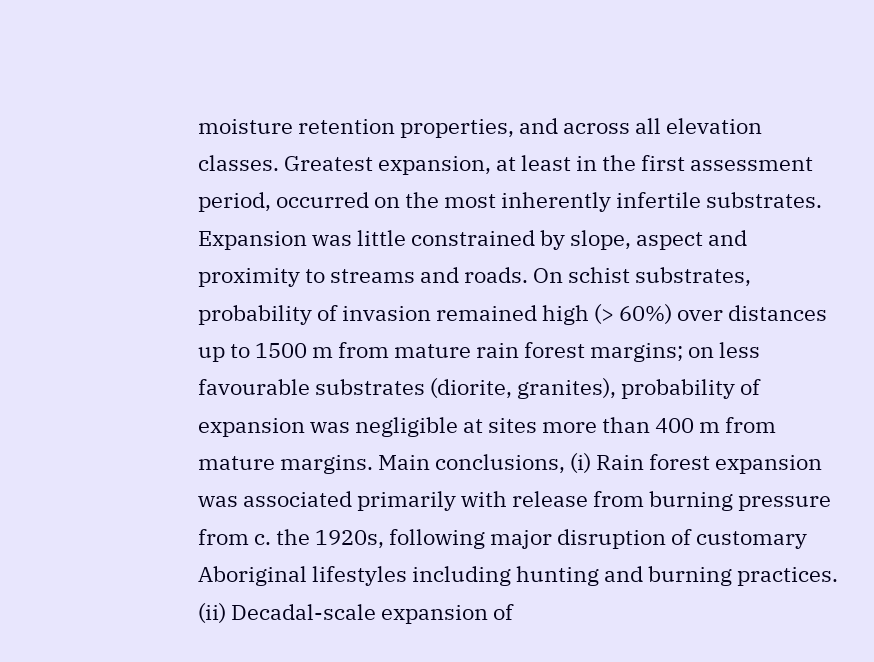moisture retention properties, and across all elevation classes. Greatest expansion, at least in the first assessment period, occurred on the most inherently infertile substrates. Expansion was little constrained by slope, aspect and proximity to streams and roads. On schist substrates, probability of invasion remained high (> 60%) over distances up to 1500 m from mature rain forest margins; on less favourable substrates (diorite, granites), probability of expansion was negligible at sites more than 400 m from mature margins. Main conclusions, (i) Rain forest expansion was associated primarily with release from burning pressure from c. the 1920s, following major disruption of customary Aboriginal lifestyles including hunting and burning practices. (ii) Decadal-scale expansion of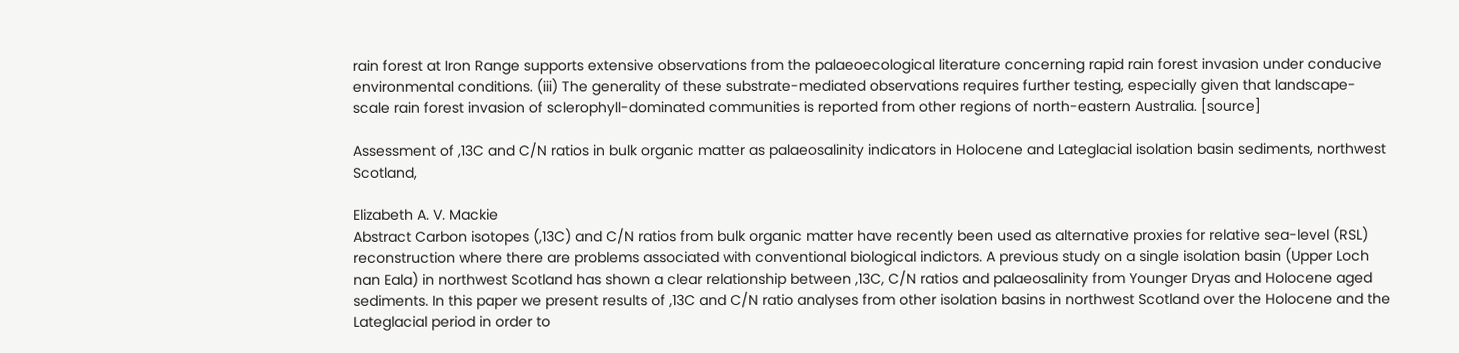rain forest at Iron Range supports extensive observations from the palaeoecological literature concerning rapid rain forest invasion under conducive environmental conditions. (iii) The generality of these substrate-mediated observations requires further testing, especially given that landscape-scale rain forest invasion of sclerophyll-dominated communities is reported from other regions of north-eastern Australia. [source]

Assessment of ,13C and C/N ratios in bulk organic matter as palaeosalinity indicators in Holocene and Lateglacial isolation basin sediments, northwest Scotland,

Elizabeth A. V. Mackie
Abstract Carbon isotopes (,13C) and C/N ratios from bulk organic matter have recently been used as alternative proxies for relative sea-level (RSL) reconstruction where there are problems associated with conventional biological indictors. A previous study on a single isolation basin (Upper Loch nan Eala) in northwest Scotland has shown a clear relationship between ,13C, C/N ratios and palaeosalinity from Younger Dryas and Holocene aged sediments. In this paper we present results of ,13C and C/N ratio analyses from other isolation basins in northwest Scotland over the Holocene and the Lateglacial period in order to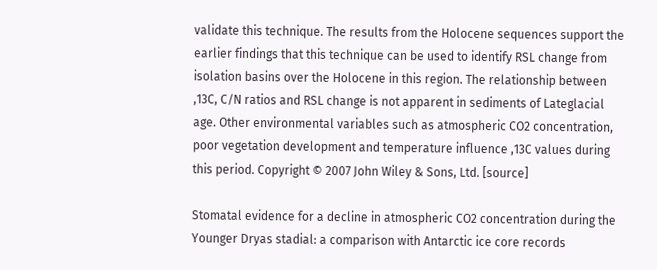validate this technique. The results from the Holocene sequences support the earlier findings that this technique can be used to identify RSL change from isolation basins over the Holocene in this region. The relationship between ,13C, C/N ratios and RSL change is not apparent in sediments of Lateglacial age. Other environmental variables such as atmospheric CO2 concentration, poor vegetation development and temperature influence ,13C values during this period. Copyright © 2007 John Wiley & Sons, Ltd. [source]

Stomatal evidence for a decline in atmospheric CO2 concentration during the Younger Dryas stadial: a comparison with Antarctic ice core records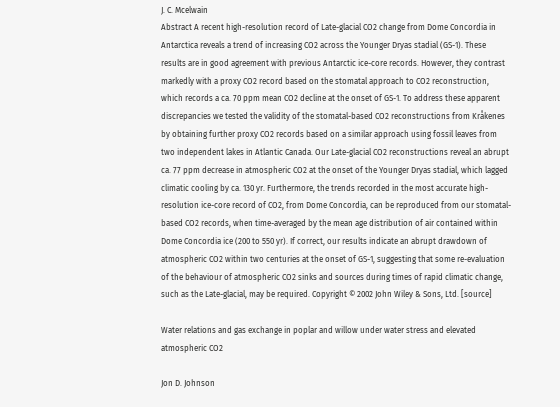J. C. Mcelwain
Abstract A recent high-resolution record of Late-glacial CO2 change from Dome Concordia in Antarctica reveals a trend of increasing CO2 across the Younger Dryas stadial (GS-1). These results are in good agreement with previous Antarctic ice-core records. However, they contrast markedly with a proxy CO2 record based on the stomatal approach to CO2 reconstruction, which records a ca. 70 ppm mean CO2 decline at the onset of GS-1. To address these apparent discrepancies we tested the validity of the stomatal-based CO2 reconstructions from Kråkenes by obtaining further proxy CO2 records based on a similar approach using fossil leaves from two independent lakes in Atlantic Canada. Our Late-glacial CO2 reconstructions reveal an abrupt ca. 77 ppm decrease in atmospheric CO2 at the onset of the Younger Dryas stadial, which lagged climatic cooling by ca. 130 yr. Furthermore, the trends recorded in the most accurate high-resolution ice-core record of CO2, from Dome Concordia, can be reproduced from our stomatal-based CO2 records, when time-averaged by the mean age distribution of air contained within Dome Concordia ice (200 to 550 yr). If correct, our results indicate an abrupt drawdown of atmospheric CO2 within two centuries at the onset of GS-1, suggesting that some re-evaluation of the behaviour of atmospheric CO2 sinks and sources during times of rapid climatic change, such as the Late-glacial, may be required. Copyright © 2002 John Wiley & Sons, Ltd. [source]

Water relations and gas exchange in poplar and willow under water stress and elevated atmospheric CO2

Jon D. Johnson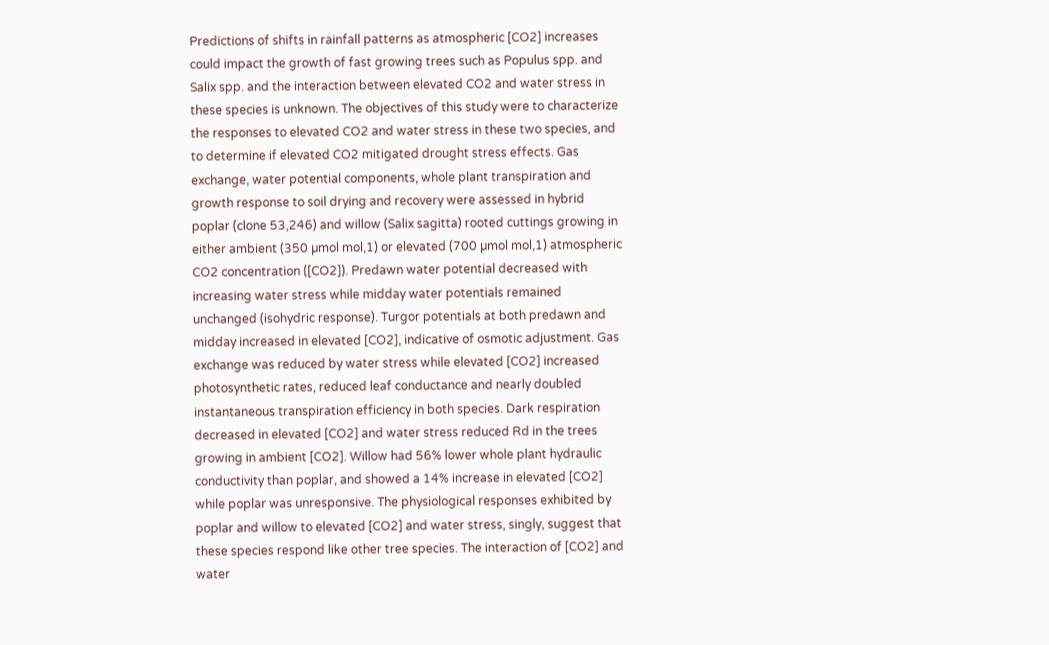Predictions of shifts in rainfall patterns as atmospheric [CO2] increases could impact the growth of fast growing trees such as Populus spp. and Salix spp. and the interaction between elevated CO2 and water stress in these species is unknown. The objectives of this study were to characterize the responses to elevated CO2 and water stress in these two species, and to determine if elevated CO2 mitigated drought stress effects. Gas exchange, water potential components, whole plant transpiration and growth response to soil drying and recovery were assessed in hybrid poplar (clone 53,246) and willow (Salix sagitta) rooted cuttings growing in either ambient (350 µmol mol,1) or elevated (700 µmol mol,1) atmospheric CO2 concentration ([CO2]). Predawn water potential decreased with increasing water stress while midday water potentials remained unchanged (isohydric response). Turgor potentials at both predawn and midday increased in elevated [CO2], indicative of osmotic adjustment. Gas exchange was reduced by water stress while elevated [CO2] increased photosynthetic rates, reduced leaf conductance and nearly doubled instantaneous transpiration efficiency in both species. Dark respiration decreased in elevated [CO2] and water stress reduced Rd in the trees growing in ambient [CO2]. Willow had 56% lower whole plant hydraulic conductivity than poplar, and showed a 14% increase in elevated [CO2] while poplar was unresponsive. The physiological responses exhibited by poplar and willow to elevated [CO2] and water stress, singly, suggest that these species respond like other tree species. The interaction of [CO2] and water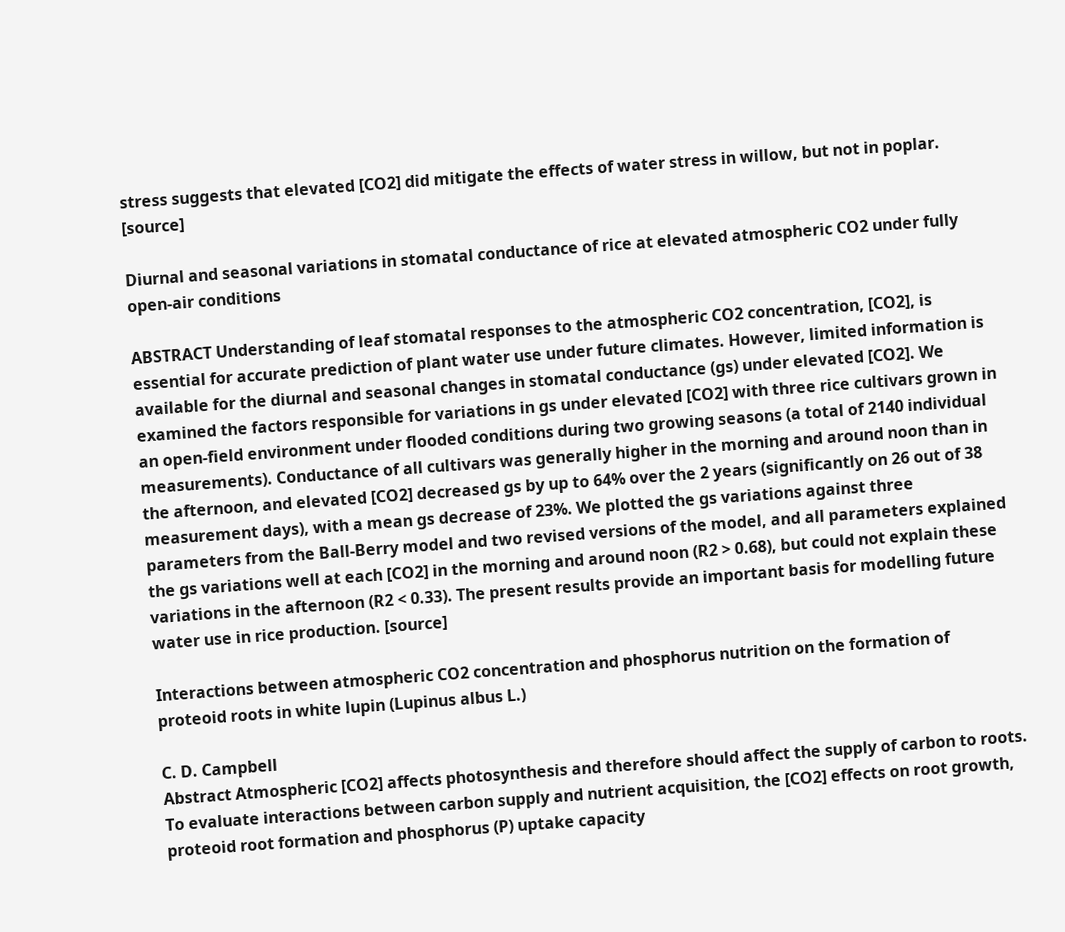stress suggests that elevated [CO2] did mitigate the effects of water stress in willow, but not in poplar. [source]

Diurnal and seasonal variations in stomatal conductance of rice at elevated atmospheric CO2 under fully open-air conditions

ABSTRACT Understanding of leaf stomatal responses to the atmospheric CO2 concentration, [CO2], is essential for accurate prediction of plant water use under future climates. However, limited information is available for the diurnal and seasonal changes in stomatal conductance (gs) under elevated [CO2]. We examined the factors responsible for variations in gs under elevated [CO2] with three rice cultivars grown in an open-field environment under flooded conditions during two growing seasons (a total of 2140 individual measurements). Conductance of all cultivars was generally higher in the morning and around noon than in the afternoon, and elevated [CO2] decreased gs by up to 64% over the 2 years (significantly on 26 out of 38 measurement days), with a mean gs decrease of 23%. We plotted the gs variations against three parameters from the Ball-Berry model and two revised versions of the model, and all parameters explained the gs variations well at each [CO2] in the morning and around noon (R2 > 0.68), but could not explain these variations in the afternoon (R2 < 0.33). The present results provide an important basis for modelling future water use in rice production. [source]

Interactions between atmospheric CO2 concentration and phosphorus nutrition on the formation of proteoid roots in white lupin (Lupinus albus L.)

C. D. Campbell
Abstract Atmospheric [CO2] affects photosynthesis and therefore should affect the supply of carbon to roots. To evaluate interactions between carbon supply and nutrient acquisition, the [CO2] effects on root growth, proteoid root formation and phosphorus (P) uptake capacity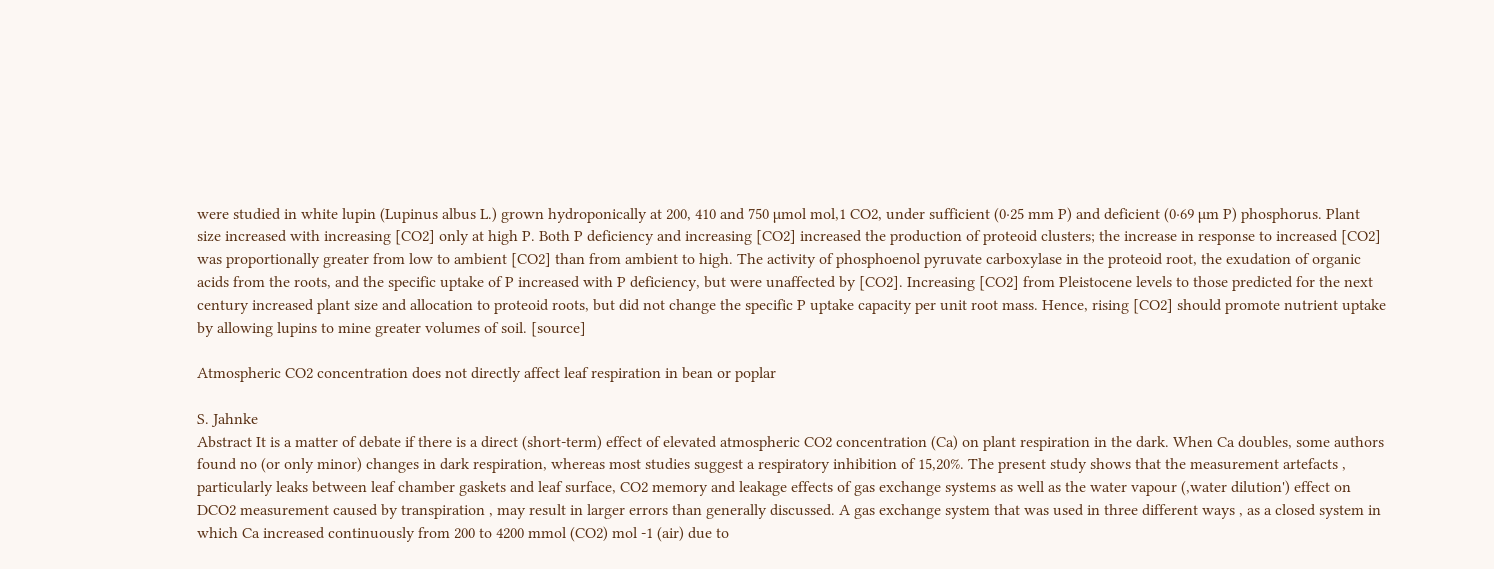were studied in white lupin (Lupinus albus L.) grown hydroponically at 200, 410 and 750 µmol mol,1 CO2, under sufficient (0·25 mm P) and deficient (0·69 µm P) phosphorus. Plant size increased with increasing [CO2] only at high P. Both P deficiency and increasing [CO2] increased the production of proteoid clusters; the increase in response to increased [CO2] was proportionally greater from low to ambient [CO2] than from ambient to high. The activity of phosphoenol pyruvate carboxylase in the proteoid root, the exudation of organic acids from the roots, and the specific uptake of P increased with P deficiency, but were unaffected by [CO2]. Increasing [CO2] from Pleistocene levels to those predicted for the next century increased plant size and allocation to proteoid roots, but did not change the specific P uptake capacity per unit root mass. Hence, rising [CO2] should promote nutrient uptake by allowing lupins to mine greater volumes of soil. [source]

Atmospheric CO2 concentration does not directly affect leaf respiration in bean or poplar

S. Jahnke
Abstract It is a matter of debate if there is a direct (short-term) effect of elevated atmospheric CO2 concentration (Ca) on plant respiration in the dark. When Ca doubles, some authors found no (or only minor) changes in dark respiration, whereas most studies suggest a respiratory inhibition of 15,20%. The present study shows that the measurement artefacts , particularly leaks between leaf chamber gaskets and leaf surface, CO2 memory and leakage effects of gas exchange systems as well as the water vapour (,water dilution') effect on DCO2 measurement caused by transpiration , may result in larger errors than generally discussed. A gas exchange system that was used in three different ways , as a closed system in which Ca increased continuously from 200 to 4200 mmol (CO2) mol -1 (air) due to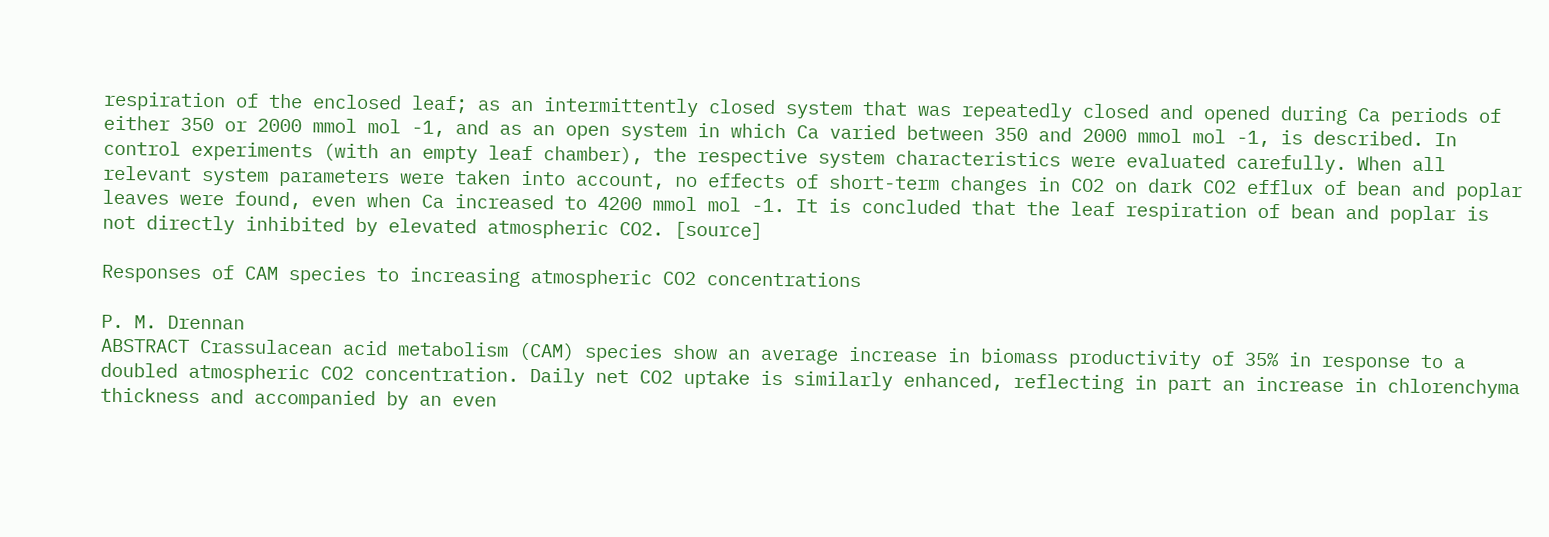respiration of the enclosed leaf; as an intermittently closed system that was repeatedly closed and opened during Ca periods of either 350 or 2000 mmol mol -1, and as an open system in which Ca varied between 350 and 2000 mmol mol -1, is described. In control experiments (with an empty leaf chamber), the respective system characteristics were evaluated carefully. When all relevant system parameters were taken into account, no effects of short-term changes in CO2 on dark CO2 efflux of bean and poplar leaves were found, even when Ca increased to 4200 mmol mol -1. It is concluded that the leaf respiration of bean and poplar is not directly inhibited by elevated atmospheric CO2. [source]

Responses of CAM species to increasing atmospheric CO2 concentrations

P. M. Drennan
ABSTRACT Crassulacean acid metabolism (CAM) species show an average increase in biomass productivity of 35% in response to a doubled atmospheric CO2 concentration. Daily net CO2 uptake is similarly enhanced, reflecting in part an increase in chlorenchyma thickness and accompanied by an even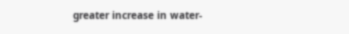greater increase in water-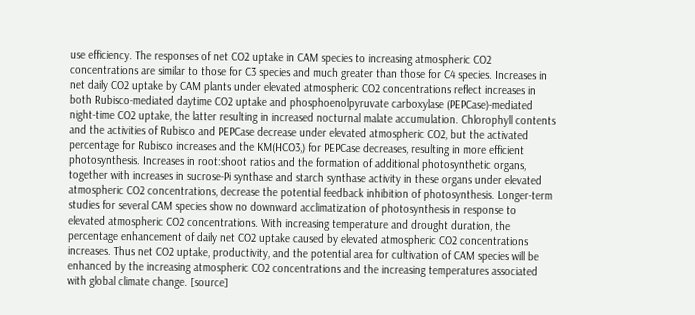use efficiency. The responses of net CO2 uptake in CAM species to increasing atmospheric CO2 concentrations are similar to those for C3 species and much greater than those for C4 species. Increases in net daily CO2 uptake by CAM plants under elevated atmospheric CO2 concentrations reflect increases in both Rubisco-mediated daytime CO2 uptake and phosphoenolpyruvate carboxylase (PEPCase)-mediated night-time CO2 uptake, the latter resulting in increased nocturnal malate accumulation. Chlorophyll contents and the activities of Rubisco and PEPCase decrease under elevated atmospheric CO2, but the activated percentage for Rubisco increases and the KM(HCO3,) for PEPCase decreases, resulting in more efficient photosynthesis. Increases in root:shoot ratios and the formation of additional photosynthetic organs, together with increases in sucrose-Pi synthase and starch synthase activity in these organs under elevated atmospheric CO2 concentrations, decrease the potential feedback inhibition of photosynthesis. Longer-term studies for several CAM species show no downward acclimatization of photosynthesis in response to elevated atmospheric CO2 concentrations. With increasing temperature and drought duration, the percentage enhancement of daily net CO2 uptake caused by elevated atmospheric CO2 concentrations increases. Thus net CO2 uptake, productivity, and the potential area for cultivation of CAM species will be enhanced by the increasing atmospheric CO2 concentrations and the increasing temperatures associated with global climate change. [source]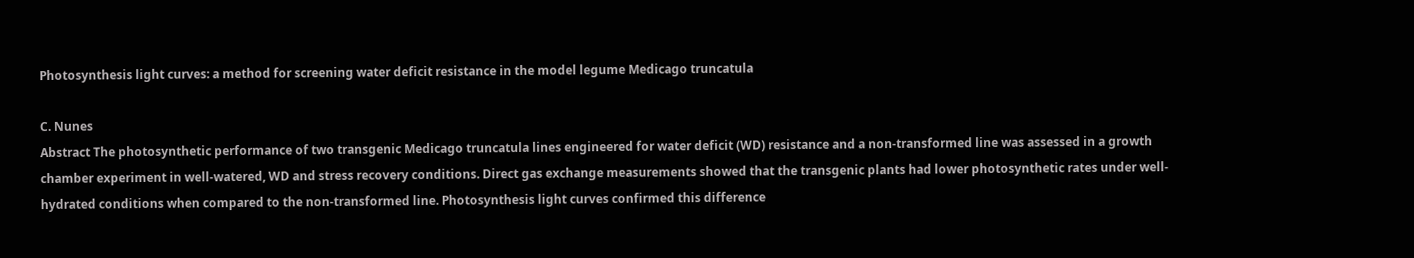Photosynthesis light curves: a method for screening water deficit resistance in the model legume Medicago truncatula

C. Nunes
Abstract The photosynthetic performance of two transgenic Medicago truncatula lines engineered for water deficit (WD) resistance and a non-transformed line was assessed in a growth chamber experiment in well-watered, WD and stress recovery conditions. Direct gas exchange measurements showed that the transgenic plants had lower photosynthetic rates under well-hydrated conditions when compared to the non-transformed line. Photosynthesis light curves confirmed this difference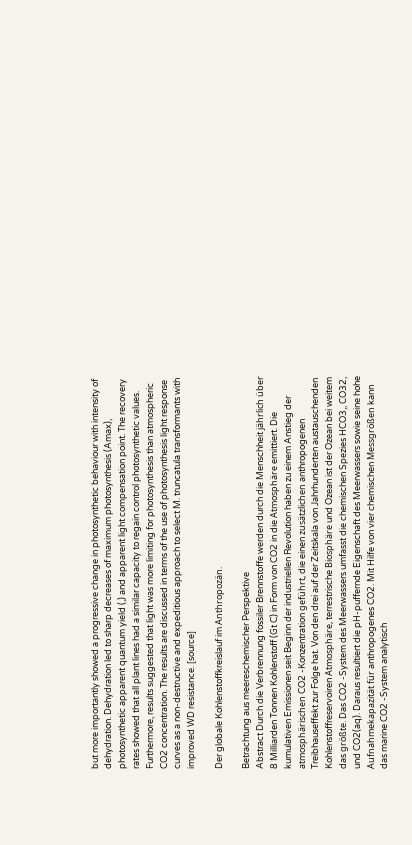but more importantly showed a progressive change in photosynthetic behaviour with intensity of dehydration. Dehydration led to sharp decreases of maximum photosynthesis (Amax), photosynthetic apparent quantum yield (,) and apparent light compensation point. The recovery rates showed that all plant lines had a similar capacity to regain control photosynthetic values. Furthermore, results suggested that light was more limiting for photosynthesis than atmospheric CO2 concentration. The results are discussed in terms of the use of photosynthesis light response curves as a non-destructive and expeditious approach to select M. truncatula transformants with improved WD resistance. [source]

Der globale Kohlenstoffkreislauf im Anthropozän.

Betrachtung aus meereschemischer Perspektive
Abstract Durch die Verbrennung fossiler Brennstoffe werden durch die Menschheit jährlich über 8 Milliarden Tonnen Kohlenstoff (Gt C) in Form von CO2 in die Atmosphäre emittiert. Die kumulativen Emissionen seit Beginn der industriellen Revolution haben zu einem Anstieg der atmosphärischen CO2 -Konzentration geführt, die einen zusätzlichen anthropogenen Treibhauseffekt zur Folge hat. Von den drei auf der Zeitskala von Jahrhunderten austauschenden Kohlenstoffreservoiren Atmosphäre, terrestrische Biosphäre und Ozean ist der Ozean bei weitem das größte. Das CO2 -System des Meerwassers umfasst die chemischen Spezies HCO3,, CO32, und CO2(aq). Daraus resultiert die pH-puffernde Eigenschaft des Meerwassers sowie seine hohe Aufnahmekapazität für anthropogenes CO2. Mit Hilfe von vier chemischen Messgrößen kann das marine CO2 -System analytisch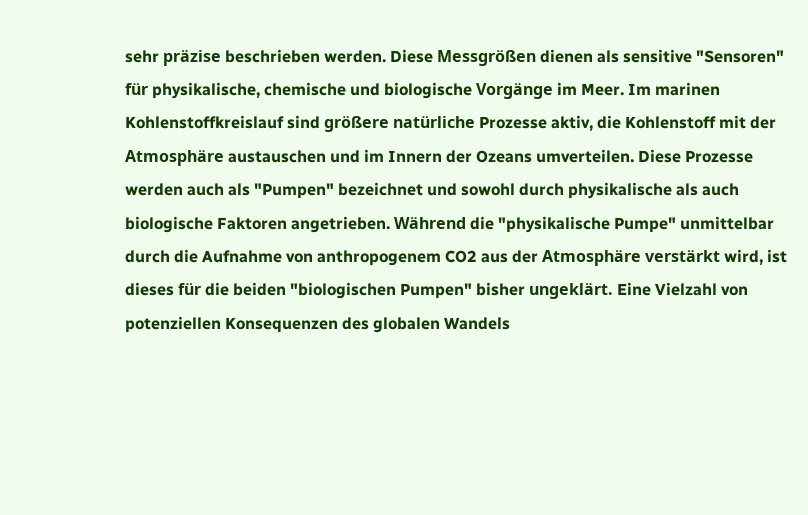sehr präzise beschrieben werden. Diese Messgrößen dienen als sensitive "Sensoren" für physikalische, chemische und biologische Vorgänge im Meer. Im marinen Kohlenstoffkreislauf sind größere natürliche Prozesse aktiv, die Kohlenstoff mit der Atmosphäre austauschen und im Innern der Ozeans umverteilen. Diese Prozesse werden auch als "Pumpen" bezeichnet und sowohl durch physikalische als auch biologische Faktoren angetrieben. Während die "physikalische Pumpe" unmittelbar durch die Aufnahme von anthropogenem CO2 aus der Atmosphäre verstärkt wird, ist dieses für die beiden "biologischen Pumpen" bisher ungeklärt. Eine Vielzahl von potenziellen Konsequenzen des globalen Wandels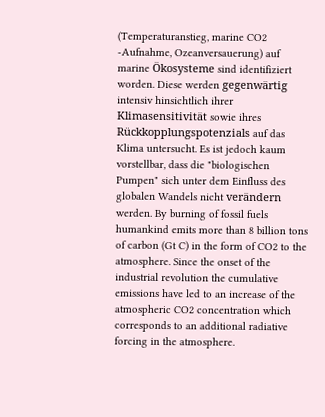(Temperaturanstieg, marine CO2 -Aufnahme, Ozeanversauerung) auf marine Ökosysteme sind identifiziert worden. Diese werden gegenwärtig intensiv hinsichtlich ihrer Klimasensitivität sowie ihres Rückkopplungspotenzials auf das Klima untersucht. Es ist jedoch kaum vorstellbar, dass die "biologischen Pumpen" sich unter dem Einfluss des globalen Wandels nicht verändern werden. By burning of fossil fuels humankind emits more than 8 billion tons of carbon (Gt C) in the form of CO2 to the atmosphere. Since the onset of the industrial revolution the cumulative emissions have led to an increase of the atmospheric CO2 concentration which corresponds to an additional radiative forcing in the atmosphere.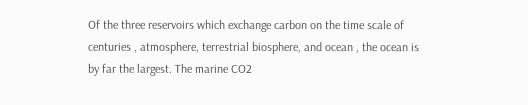Of the three reservoirs which exchange carbon on the time scale of centuries , atmosphere, terrestrial biosphere, and ocean , the ocean is by far the largest. The marine CO2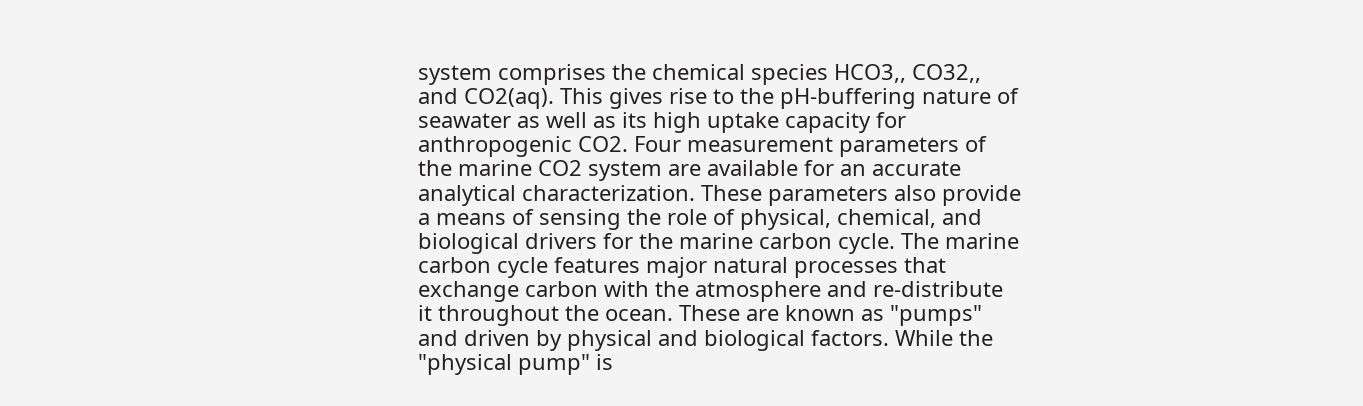system comprises the chemical species HCO3,, CO32,, and CO2(aq). This gives rise to the pH-buffering nature of seawater as well as its high uptake capacity for anthropogenic CO2. Four measurement parameters of the marine CO2 system are available for an accurate analytical characterization. These parameters also provide a means of sensing the role of physical, chemical, and biological drivers for the marine carbon cycle. The marine carbon cycle features major natural processes that exchange carbon with the atmosphere and re-distribute it throughout the ocean. These are known as "pumps" and driven by physical and biological factors. While the "physical pump" is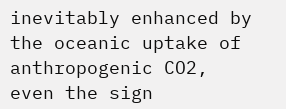inevitably enhanced by the oceanic uptake of anthropogenic CO2, even the sign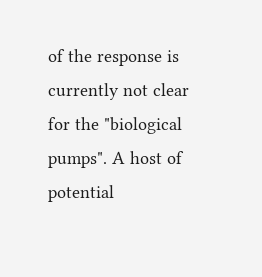of the response is currently not clear for the "biological pumps". A host of potential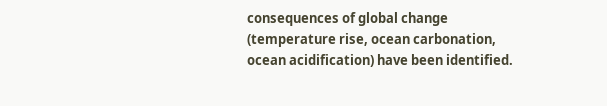consequences of global change (temperature rise, ocean carbonation, ocean acidification) have been identified.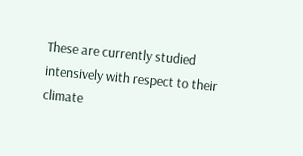These are currently studied intensively with respect to their climate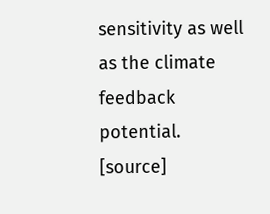sensitivity as well as the climate feedback potential. [source]